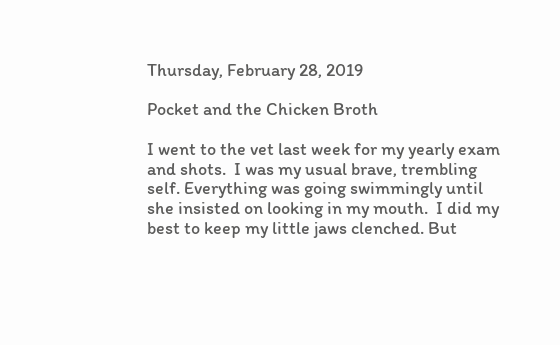Thursday, February 28, 2019

Pocket and the Chicken Broth

I went to the vet last week for my yearly exam and shots.  I was my usual brave, trembling self. Everything was going swimmingly until she insisted on looking in my mouth.  I did my best to keep my little jaws clenched. But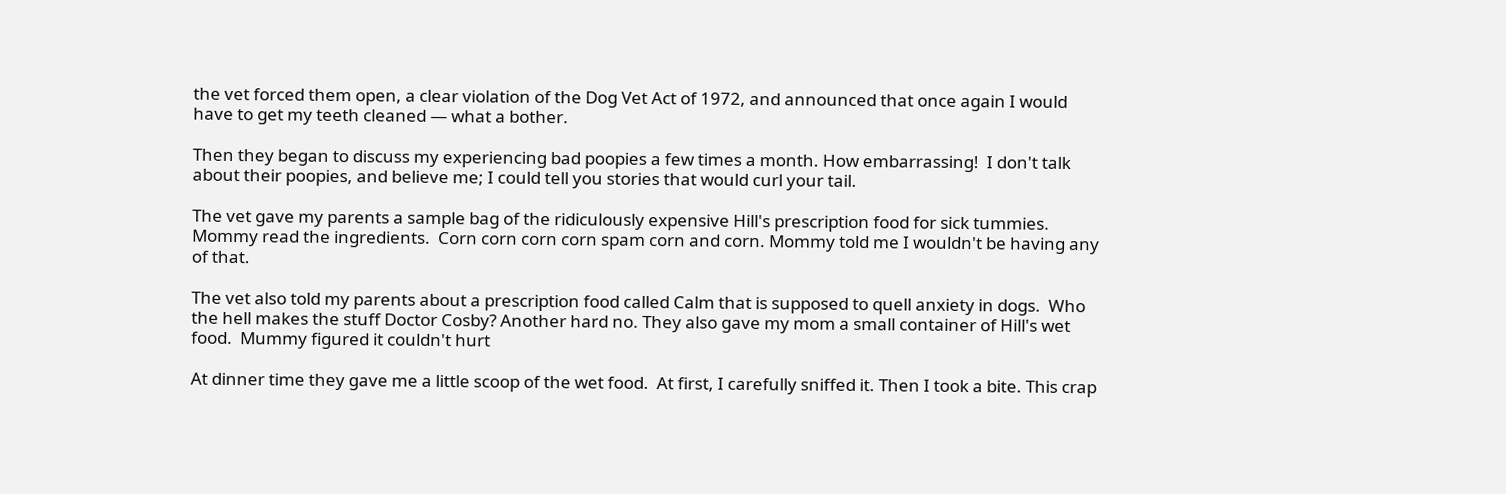the vet forced them open, a clear violation of the Dog Vet Act of 1972, and announced that once again I would have to get my teeth cleaned — what a bother.

Then they began to discuss my experiencing bad poopies a few times a month. How embarrassing!  I don't talk about their poopies, and believe me; I could tell you stories that would curl your tail.

The vet gave my parents a sample bag of the ridiculously expensive Hill's prescription food for sick tummies. Mommy read the ingredients.  Corn corn corn corn spam corn and corn. Mommy told me I wouldn't be having any of that.

The vet also told my parents about a prescription food called Calm that is supposed to quell anxiety in dogs.  Who the hell makes the stuff Doctor Cosby? Another hard no. They also gave my mom a small container of Hill's wet food.  Mummy figured it couldn't hurt

At dinner time they gave me a little scoop of the wet food.  At first, I carefully sniffed it. Then I took a bite. This crap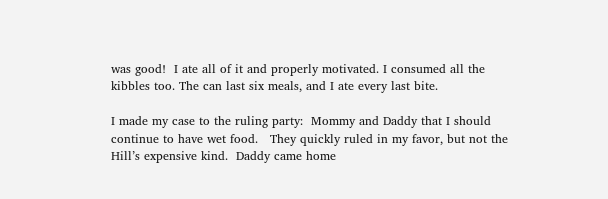was good!  I ate all of it and properly motivated. I consumed all the kibbles too. The can last six meals, and I ate every last bite.

I made my case to the ruling party:  Mommy and Daddy that I should continue to have wet food.   They quickly ruled in my favor, but not the Hill’s expensive kind.  Daddy came home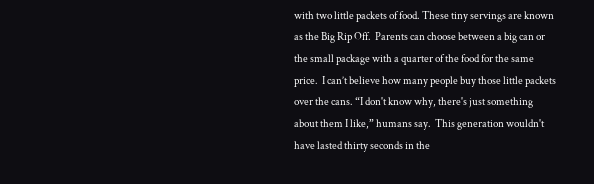with two little packets of food. These tiny servings are known as the Big Rip Off.  Parents can choose between a big can or the small package with a quarter of the food for the same price.  I can’t believe how many people buy those little packets over the cans. “I don't know why, there's just something about them I like,” humans say.  This generation wouldn't have lasted thirty seconds in the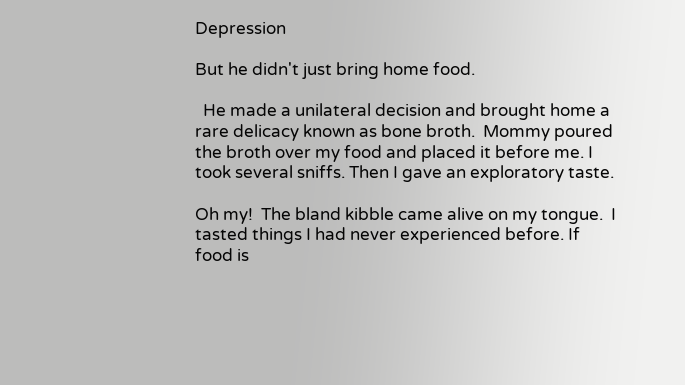Depression

But he didn't just bring home food.

  He made a unilateral decision and brought home a rare delicacy known as bone broth.  Mommy poured the broth over my food and placed it before me. I took several sniffs. Then I gave an exploratory taste.

Oh my!  The bland kibble came alive on my tongue.  I tasted things I had never experienced before. If food is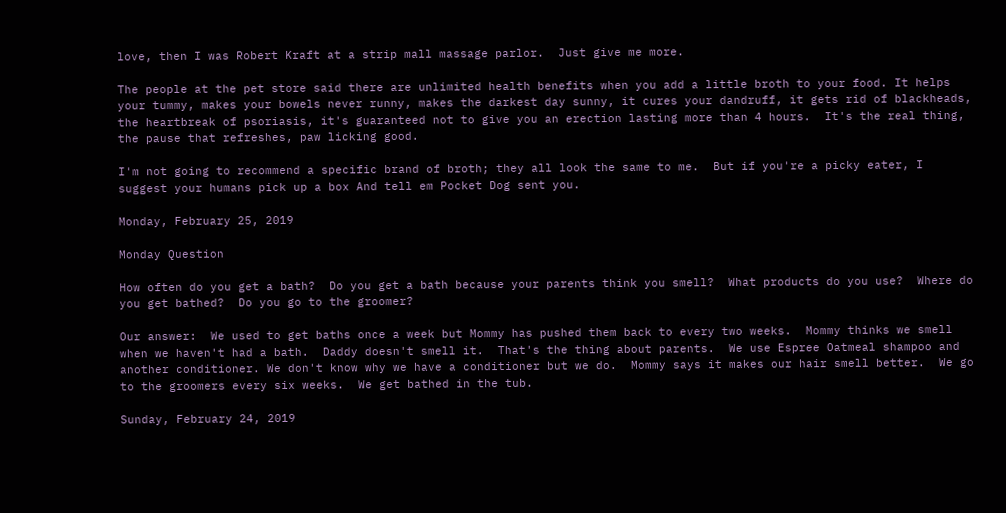love, then I was Robert Kraft at a strip mall massage parlor.  Just give me more.

The people at the pet store said there are unlimited health benefits when you add a little broth to your food. It helps your tummy, makes your bowels never runny, makes the darkest day sunny, it cures your dandruff, it gets rid of blackheads, the heartbreak of psoriasis, it's guaranteed not to give you an erection lasting more than 4 hours.  It's the real thing, the pause that refreshes, paw licking good.

I'm not going to recommend a specific brand of broth; they all look the same to me.  But if you're a picky eater, I suggest your humans pick up a box And tell em Pocket Dog sent you.

Monday, February 25, 2019

Monday Question

How often do you get a bath?  Do you get a bath because your parents think you smell?  What products do you use?  Where do you get bathed?  Do you go to the groomer?

Our answer:  We used to get baths once a week but Mommy has pushed them back to every two weeks.  Mommy thinks we smell when we haven't had a bath.  Daddy doesn't smell it.  That's the thing about parents.  We use Espree Oatmeal shampoo and another conditioner. We don't know why we have a conditioner but we do.  Mommy says it makes our hair smell better.  We go to the groomers every six weeks.  We get bathed in the tub.

Sunday, February 24, 2019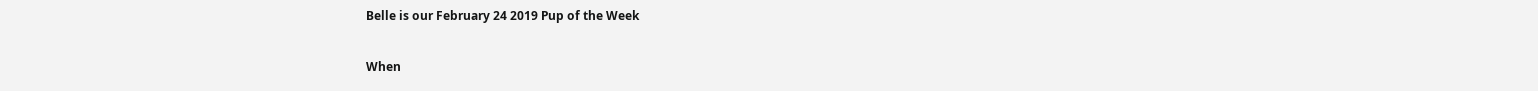Belle is our February 24 2019 Pup of the Week

When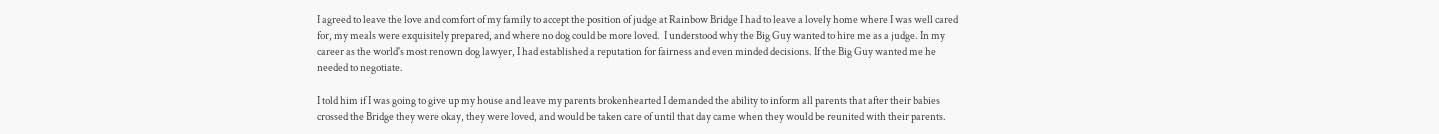I agreed to leave the love and comfort of my family to accept the position of judge at Rainbow Bridge I had to leave a lovely home where I was well cared for, my meals were exquisitely prepared, and where no dog could be more loved.  I understood why the Big Guy wanted to hire me as a judge. In my career as the world's most renown dog lawyer, I had established a reputation for fairness and even minded decisions. If the Big Guy wanted me he needed to negotiate.

I told him if I was going to give up my house and leave my parents brokenhearted I demanded the ability to inform all parents that after their babies crossed the Bridge they were okay, they were loved, and would be taken care of until that day came when they would be reunited with their parents.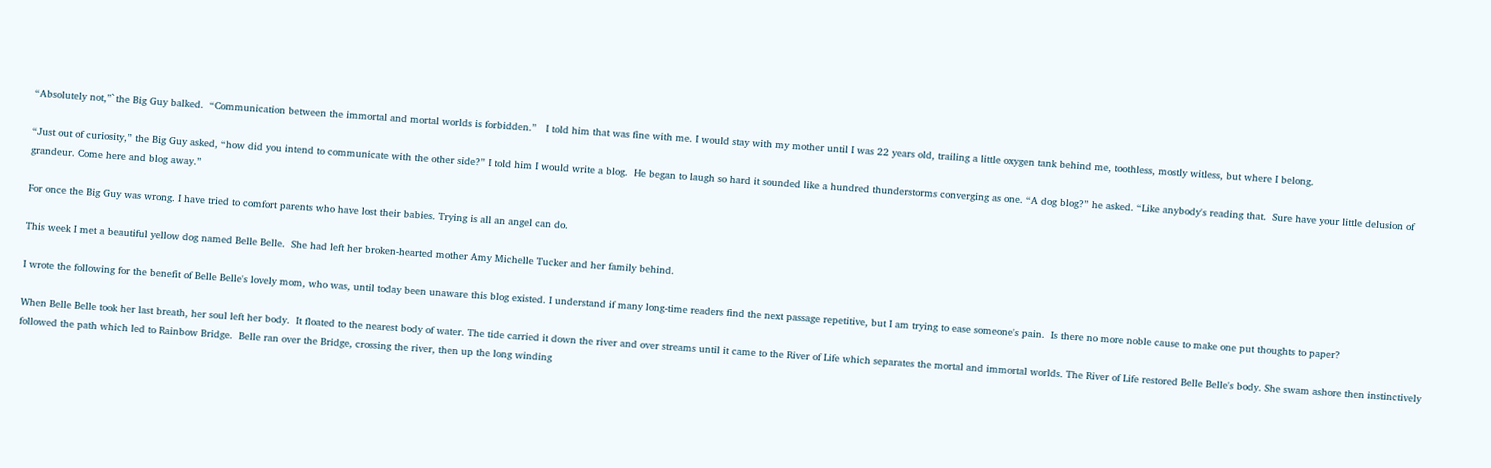“Absolutely not,”`the Big Guy balked.  “Communication between the immortal and mortal worlds is forbidden.”   I told him that was fine with me. I would stay with my mother until I was 22 years old, trailing a little oxygen tank behind me, toothless, mostly witless, but where I belong.

“Just out of curiosity,” the Big Guy asked, “how did you intend to communicate with the other side?” I told him I would write a blog.  He began to laugh so hard it sounded like a hundred thunderstorms converging as one. “A dog blog?” he asked. “Like anybody's reading that.  Sure have your little delusion of grandeur. Come here and blog away.”

For once the Big Guy was wrong. I have tried to comfort parents who have lost their babies. Trying is all an angel can do.

This week I met a beautiful yellow dog named Belle Belle.  She had left her broken-hearted mother Amy Michelle Tucker and her family behind.

I wrote the following for the benefit of Belle Belle's lovely mom, who was, until today been unaware this blog existed. I understand if many long-time readers find the next passage repetitive, but I am trying to ease someone's pain.  Is there no more noble cause to make one put thoughts to paper?

When Belle Belle took her last breath, her soul left her body.  It floated to the nearest body of water. The tide carried it down the river and over streams until it came to the River of Life which separates the mortal and immortal worlds. The River of Life restored Belle Belle's body. She swam ashore then instinctively followed the path which led to Rainbow Bridge.  Belle ran over the Bridge, crossing the river, then up the long winding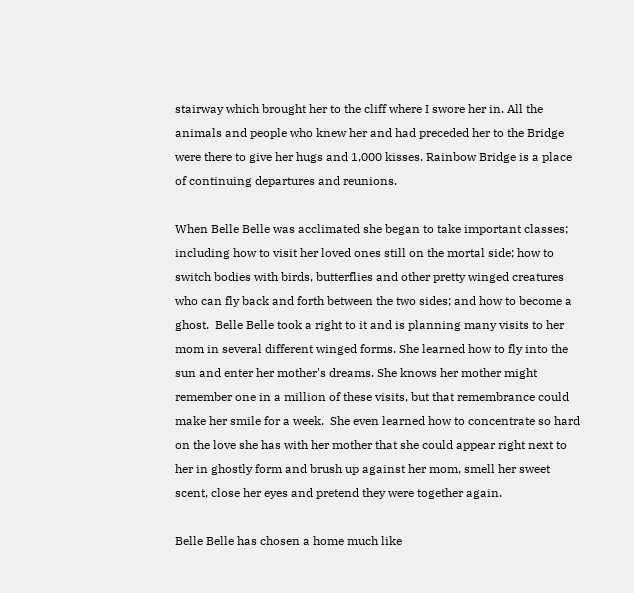stairway which brought her to the cliff where I swore her in. All the animals and people who knew her and had preceded her to the Bridge were there to give her hugs and 1,000 kisses. Rainbow Bridge is a place of continuing departures and reunions.

When Belle Belle was acclimated she began to take important classes; including how to visit her loved ones still on the mortal side; how to switch bodies with birds, butterflies and other pretty winged creatures who can fly back and forth between the two sides; and how to become a ghost.  Belle Belle took a right to it and is planning many visits to her mom in several different winged forms. She learned how to fly into the sun and enter her mother's dreams. She knows her mother might remember one in a million of these visits, but that remembrance could make her smile for a week.  She even learned how to concentrate so hard on the love she has with her mother that she could appear right next to her in ghostly form and brush up against her mom, smell her sweet scent, close her eyes and pretend they were together again.

Belle Belle has chosen a home much like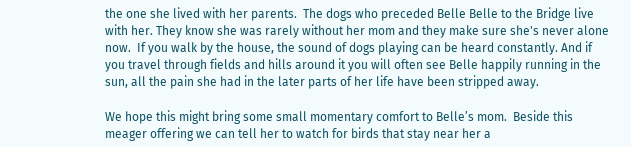the one she lived with her parents.  The dogs who preceded Belle Belle to the Bridge live with her. They know she was rarely without her mom and they make sure she's never alone now.  If you walk by the house, the sound of dogs playing can be heard constantly. And if you travel through fields and hills around it you will often see Belle happily running in the sun, all the pain she had in the later parts of her life have been stripped away.

We hope this might bring some small momentary comfort to Belle’s mom.  Beside this meager offering we can tell her to watch for birds that stay near her a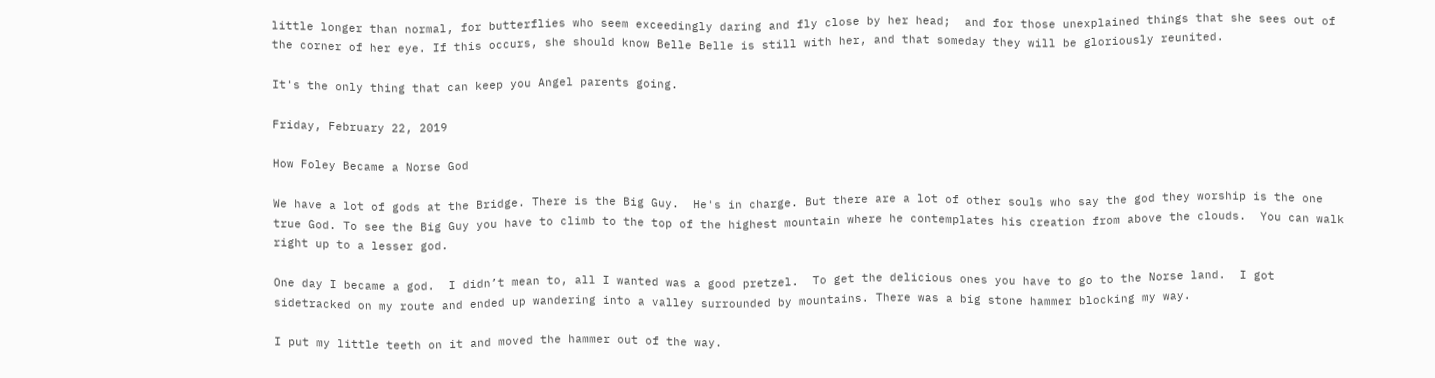little longer than normal, for butterflies who seem exceedingly daring and fly close by her head;  and for those unexplained things that she sees out of the corner of her eye. If this occurs, she should know Belle Belle is still with her, and that someday they will be gloriously reunited.

It's the only thing that can keep you Angel parents going.

Friday, February 22, 2019

How Foley Became a Norse God

We have a lot of gods at the Bridge. There is the Big Guy.  He's in charge. But there are a lot of other souls who say the god they worship is the one true God. To see the Big Guy you have to climb to the top of the highest mountain where he contemplates his creation from above the clouds.  You can walk right up to a lesser god.

One day I became a god.  I didn’t mean to, all I wanted was a good pretzel.  To get the delicious ones you have to go to the Norse land.  I got sidetracked on my route and ended up wandering into a valley surrounded by mountains. There was a big stone hammer blocking my way.

I put my little teeth on it and moved the hammer out of the way.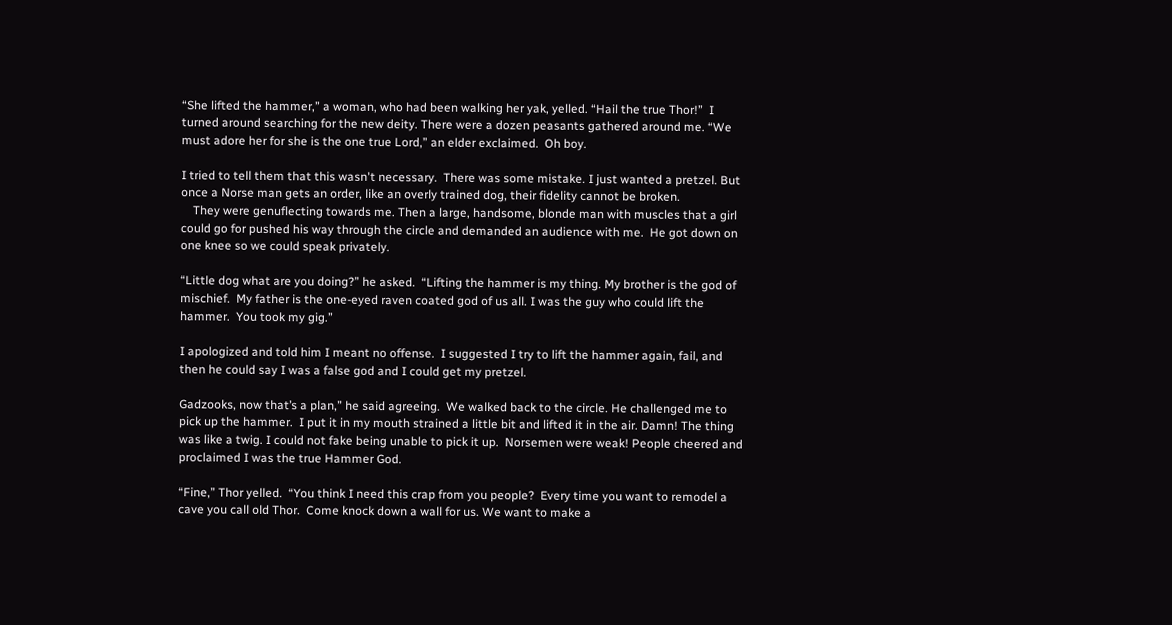“She lifted the hammer,” a woman, who had been walking her yak, yelled. “Hail the true Thor!”  I turned around searching for the new deity. There were a dozen peasants gathered around me. “We must adore her for she is the one true Lord,” an elder exclaimed.  Oh boy.

I tried to tell them that this wasn't necessary.  There was some mistake. I just wanted a pretzel. But once a Norse man gets an order, like an overly trained dog, their fidelity cannot be broken.
    They were genuflecting towards me. Then a large, handsome, blonde man with muscles that a girl could go for pushed his way through the circle and demanded an audience with me.  He got down on one knee so we could speak privately.

“Little dog what are you doing?” he asked.  “Lifting the hammer is my thing. My brother is the god of mischief.  My father is the one-eyed raven coated god of us all. I was the guy who could lift the hammer.  You took my gig.”

I apologized and told him I meant no offense.  I suggested I try to lift the hammer again, fail, and then he could say I was a false god and I could get my pretzel.

Gadzooks, now that’s a plan,” he said agreeing.  We walked back to the circle. He challenged me to pick up the hammer.  I put it in my mouth strained a little bit and lifted it in the air. Damn! The thing was like a twig. I could not fake being unable to pick it up.  Norsemen were weak! People cheered and proclaimed I was the true Hammer God.

“Fine,” Thor yelled.  “You think I need this crap from you people?  Every time you want to remodel a cave you call old Thor.  Come knock down a wall for us. We want to make a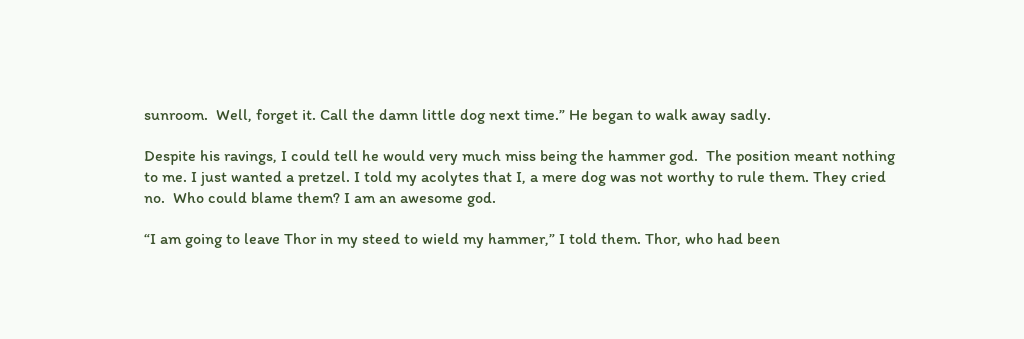sunroom.  Well, forget it. Call the damn little dog next time.” He began to walk away sadly.

Despite his ravings, I could tell he would very much miss being the hammer god.  The position meant nothing to me. I just wanted a pretzel. I told my acolytes that I, a mere dog was not worthy to rule them. They cried no.  Who could blame them? I am an awesome god.

“I am going to leave Thor in my steed to wield my hammer,” I told them. Thor, who had been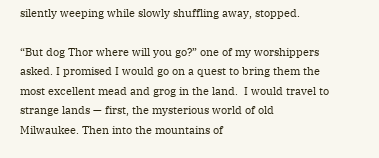silently weeping while slowly shuffling away, stopped.

“But dog Thor where will you go?” one of my worshippers asked. I promised I would go on a quest to bring them the most excellent mead and grog in the land.  I would travel to strange lands — first, the mysterious world of old Milwaukee. Then into the mountains of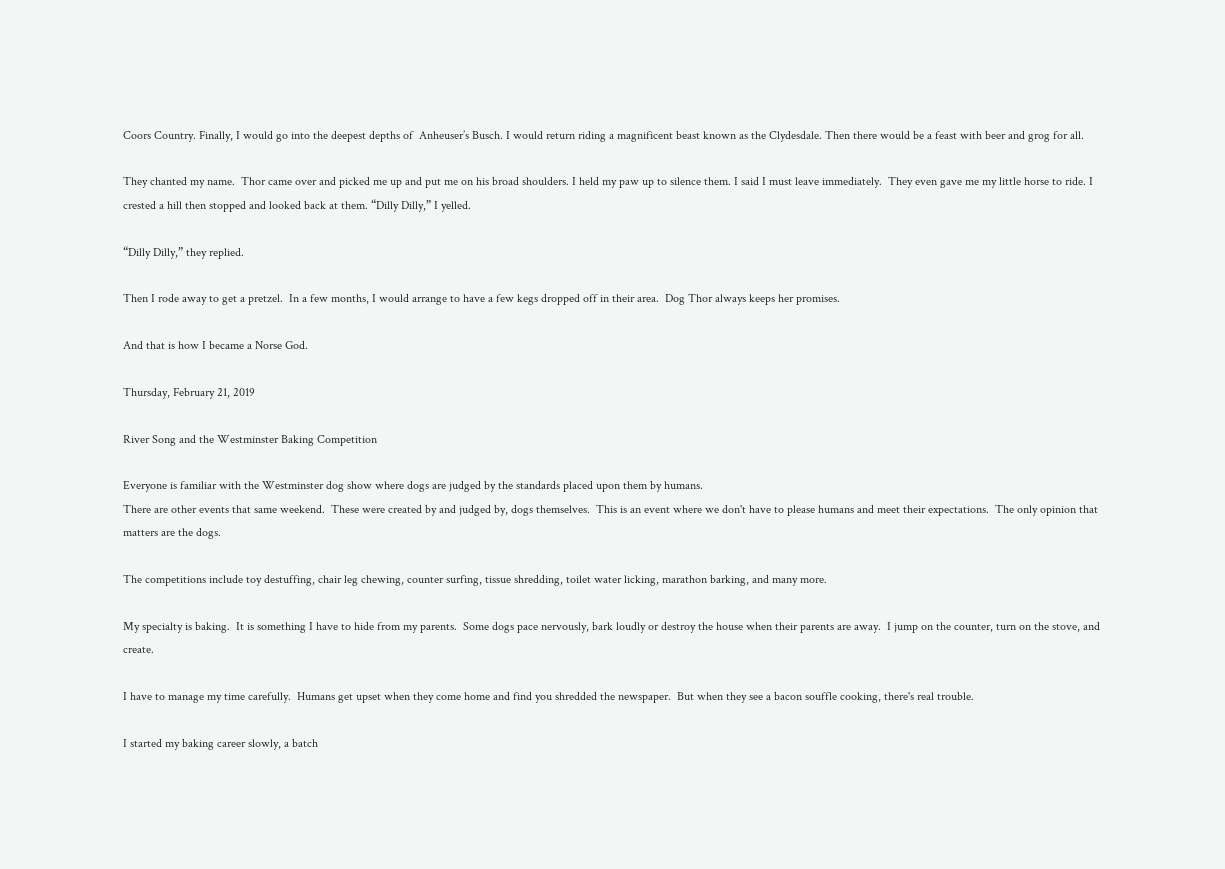Coors Country. Finally, I would go into the deepest depths of  Anheuser’s Busch. I would return riding a magnificent beast known as the Clydesdale. Then there would be a feast with beer and grog for all.

They chanted my name.  Thor came over and picked me up and put me on his broad shoulders. I held my paw up to silence them. I said I must leave immediately.  They even gave me my little horse to ride. I crested a hill then stopped and looked back at them. “Dilly Dilly,” I yelled.

“Dilly Dilly,” they replied.

Then I rode away to get a pretzel.  In a few months, I would arrange to have a few kegs dropped off in their area.  Dog Thor always keeps her promises.

And that is how I became a Norse God.

Thursday, February 21, 2019

River Song and the Westminster Baking Competition

Everyone is familiar with the Westminster dog show where dogs are judged by the standards placed upon them by humans.
There are other events that same weekend.  These were created by and judged by, dogs themselves.  This is an event where we don't have to please humans and meet their expectations.  The only opinion that matters are the dogs.

The competitions include toy destuffing, chair leg chewing, counter surfing, tissue shredding, toilet water licking, marathon barking, and many more.

My specialty is baking.  It is something I have to hide from my parents.  Some dogs pace nervously, bark loudly or destroy the house when their parents are away.  I jump on the counter, turn on the stove, and create.

I have to manage my time carefully.  Humans get upset when they come home and find you shredded the newspaper.  But when they see a bacon souffle cooking, there's real trouble.

I started my baking career slowly, a batch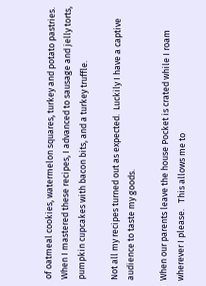of oatmeal cookies, watermelon squares, turkey and potato pastries.  When I mastered these recipes, I advanced to sausage and jelly torts, pumpkin cupcakes with bacon bits, and a turkey truffle.

Not all my recipes turned out as expected.  Luckily I have a captive audience to taste my goods.

When our parents leave the house Pocket is crated while I roam wherever I please.   This allows me to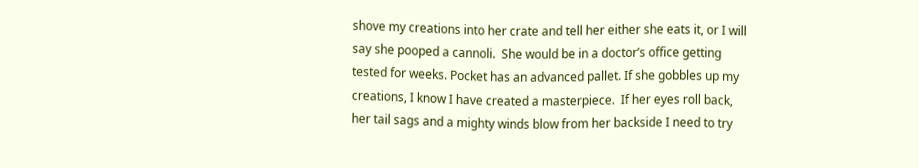shove my creations into her crate and tell her either she eats it, or I will say she pooped a cannoli.  She would be in a doctor’s office getting tested for weeks. Pocket has an advanced pallet. If she gobbles up my creations, I know I have created a masterpiece.  If her eyes roll back, her tail sags and a mighty winds blow from her backside I need to try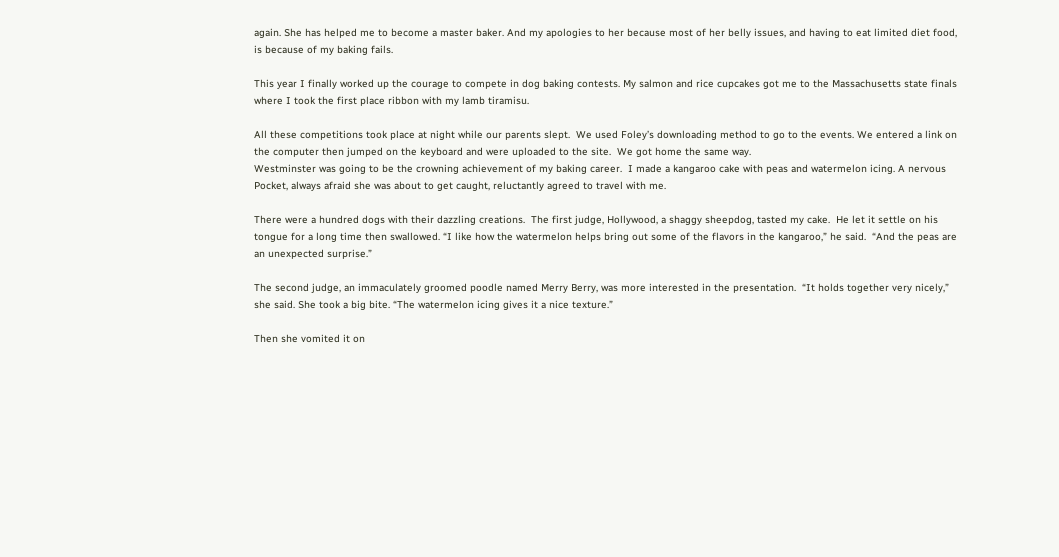again. She has helped me to become a master baker. And my apologies to her because most of her belly issues, and having to eat limited diet food, is because of my baking fails.

This year I finally worked up the courage to compete in dog baking contests. My salmon and rice cupcakes got me to the Massachusetts state finals where I took the first place ribbon with my lamb tiramisu.

All these competitions took place at night while our parents slept.  We used Foley’s downloading method to go to the events. We entered a link on the computer then jumped on the keyboard and were uploaded to the site.  We got home the same way.
Westminster was going to be the crowning achievement of my baking career.  I made a kangaroo cake with peas and watermelon icing. A nervous Pocket, always afraid she was about to get caught, reluctantly agreed to travel with me.

There were a hundred dogs with their dazzling creations.  The first judge, Hollywood, a shaggy sheepdog, tasted my cake.  He let it settle on his tongue for a long time then swallowed. “I like how the watermelon helps bring out some of the flavors in the kangaroo,” he said.  “And the peas are an unexpected surprise.”

The second judge, an immaculately groomed poodle named Merry Berry, was more interested in the presentation.  “It holds together very nicely,” she said. She took a big bite. “The watermelon icing gives it a nice texture.”

Then she vomited it on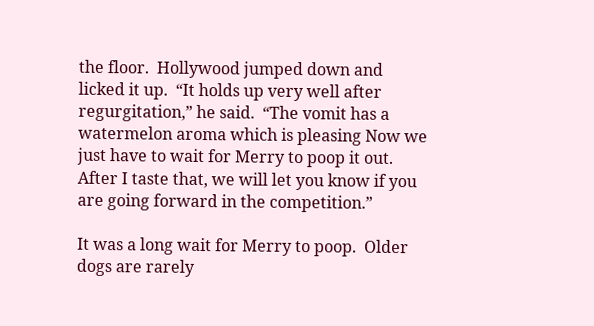the floor.  Hollywood jumped down and licked it up.  “It holds up very well after regurgitation,” he said.  “The vomit has a watermelon aroma which is pleasing Now we just have to wait for Merry to poop it out.  After I taste that, we will let you know if you are going forward in the competition.”

It was a long wait for Merry to poop.  Older dogs are rarely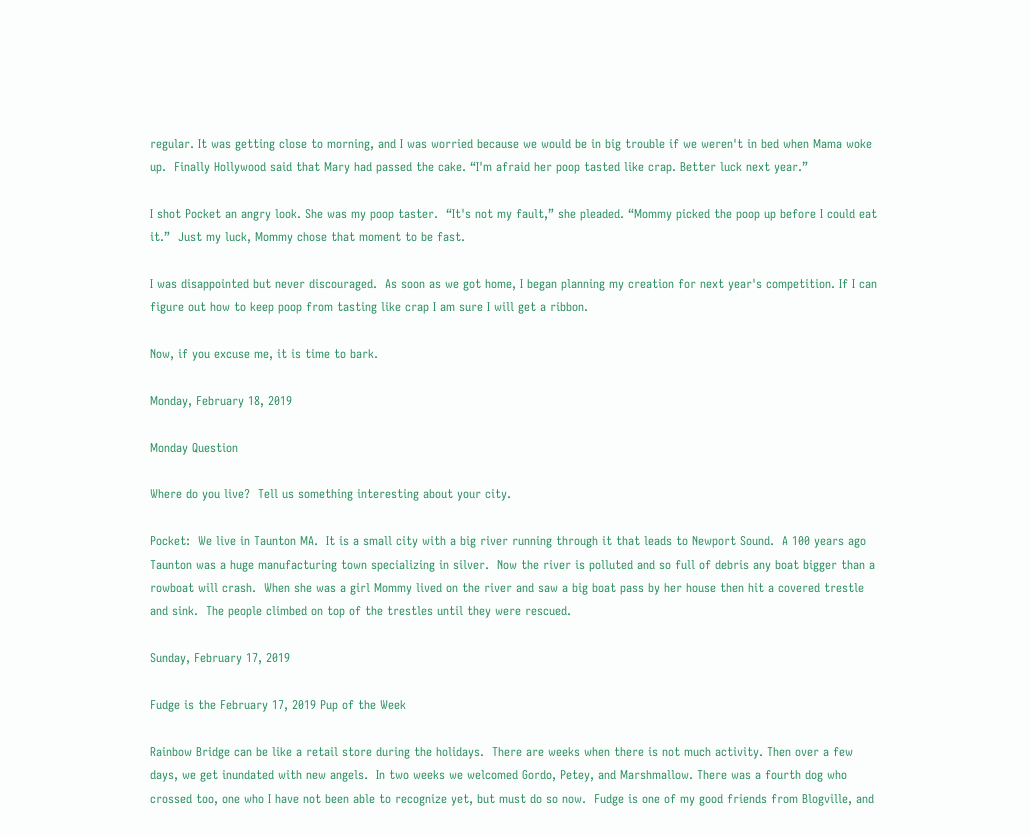regular. It was getting close to morning, and I was worried because we would be in big trouble if we weren't in bed when Mama woke up.  Finally Hollywood said that Mary had passed the cake. “I'm afraid her poop tasted like crap. Better luck next year.”

I shot Pocket an angry look. She was my poop taster.  “It's not my fault,” she pleaded. “Mommy picked the poop up before I could eat it.”  Just my luck, Mommy chose that moment to be fast.

I was disappointed but never discouraged.  As soon as we got home, I began planning my creation for next year's competition. If I can figure out how to keep poop from tasting like crap I am sure I will get a ribbon.

Now, if you excuse me, it is time to bark.

Monday, February 18, 2019

Monday Question

Where do you live?  Tell us something interesting about your city.

Pocket:  We live in Taunton MA.  It is a small city with a big river running through it that leads to Newport Sound.  A 100 years ago Taunton was a huge manufacturing town specializing in silver.  Now the river is polluted and so full of debris any boat bigger than a rowboat will crash.  When she was a girl Mommy lived on the river and saw a big boat pass by her house then hit a covered trestle and sink.  The people climbed on top of the trestles until they were rescued.

Sunday, February 17, 2019

Fudge is the February 17, 2019 Pup of the Week

Rainbow Bridge can be like a retail store during the holidays.  There are weeks when there is not much activity. Then over a few days, we get inundated with new angels.  In two weeks we welcomed Gordo, Petey, and Marshmallow. There was a fourth dog who crossed too, one who I have not been able to recognize yet, but must do so now.  Fudge is one of my good friends from Blogville, and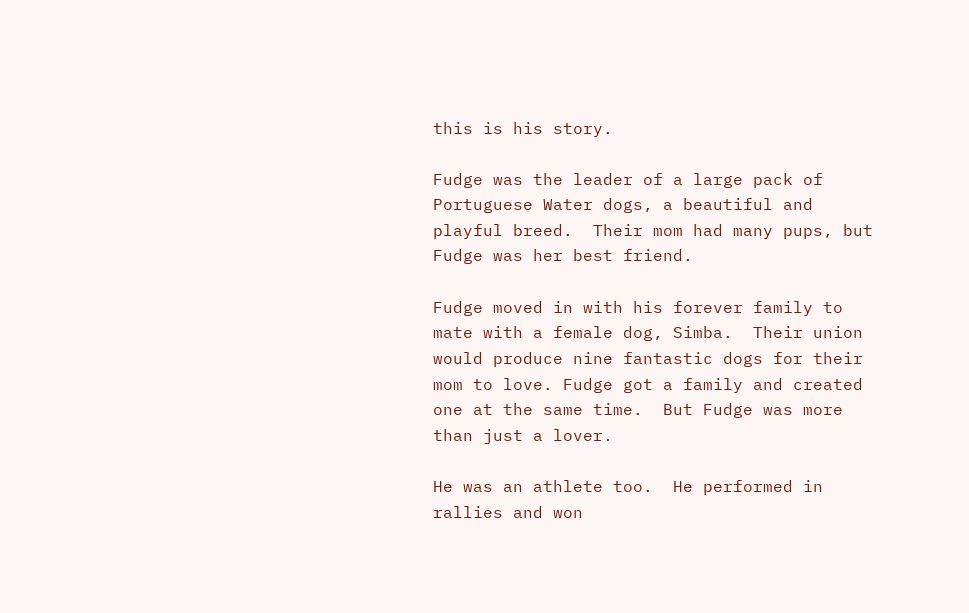this is his story.

Fudge was the leader of a large pack of Portuguese Water dogs, a beautiful and playful breed.  Their mom had many pups, but Fudge was her best friend.

Fudge moved in with his forever family to mate with a female dog, Simba.  Their union would produce nine fantastic dogs for their mom to love. Fudge got a family and created one at the same time.  But Fudge was more than just a lover.

He was an athlete too.  He performed in rallies and won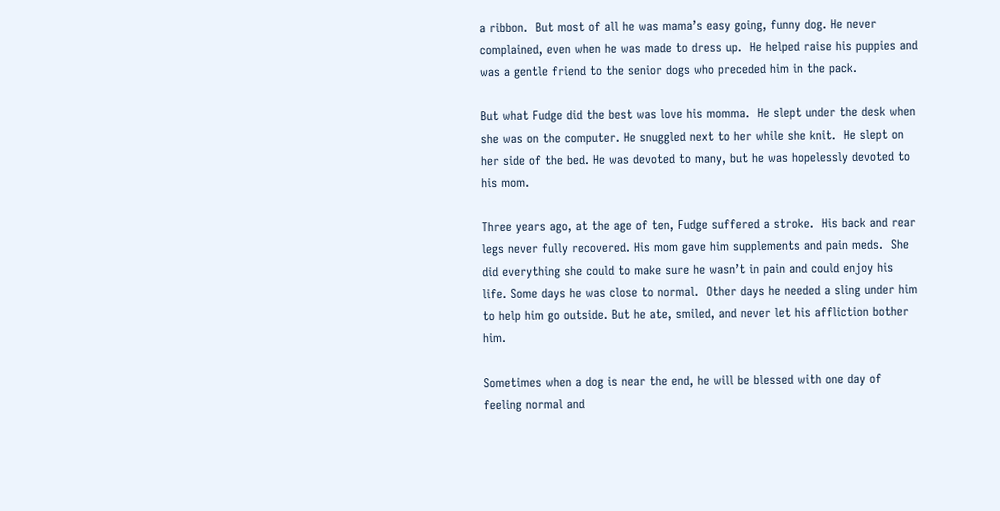a ribbon.  But most of all he was mama’s easy going, funny dog. He never complained, even when he was made to dress up.  He helped raise his puppies and was a gentle friend to the senior dogs who preceded him in the pack.

But what Fudge did the best was love his momma.  He slept under the desk when she was on the computer. He snuggled next to her while she knit.  He slept on her side of the bed. He was devoted to many, but he was hopelessly devoted to his mom.

Three years ago, at the age of ten, Fudge suffered a stroke.  His back and rear legs never fully recovered. His mom gave him supplements and pain meds.  She did everything she could to make sure he wasn’t in pain and could enjoy his life. Some days he was close to normal.  Other days he needed a sling under him to help him go outside. But he ate, smiled, and never let his affliction bother him.

Sometimes when a dog is near the end, he will be blessed with one day of feeling normal and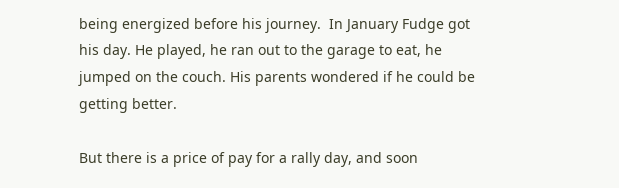being energized before his journey.  In January Fudge got his day. He played, he ran out to the garage to eat, he jumped on the couch. His parents wondered if he could be getting better.

But there is a price of pay for a rally day, and soon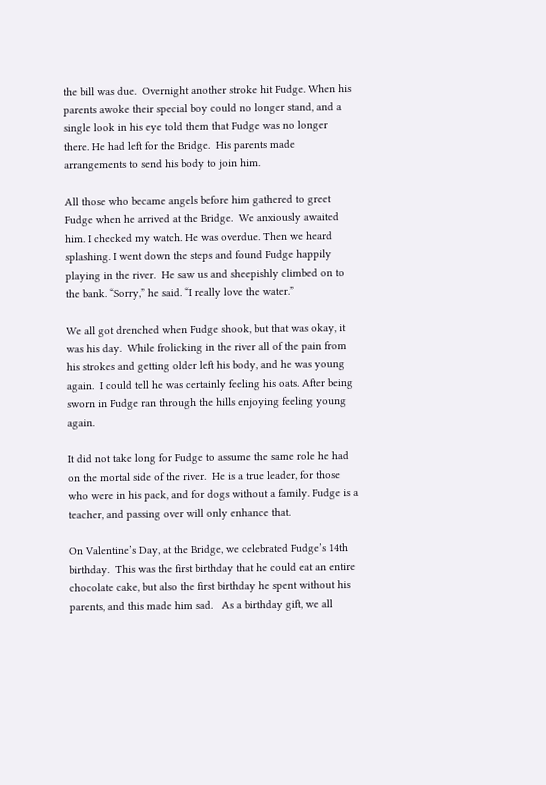the bill was due.  Overnight another stroke hit Fudge. When his parents awoke their special boy could no longer stand, and a single look in his eye told them that Fudge was no longer there. He had left for the Bridge.  His parents made arrangements to send his body to join him.

All those who became angels before him gathered to greet Fudge when he arrived at the Bridge.  We anxiously awaited him. I checked my watch. He was overdue. Then we heard splashing. I went down the steps and found Fudge happily playing in the river.  He saw us and sheepishly climbed on to the bank. “Sorry,” he said. “I really love the water.”

We all got drenched when Fudge shook, but that was okay, it was his day.  While frolicking in the river all of the pain from his strokes and getting older left his body, and he was young again.  I could tell he was certainly feeling his oats. After being sworn in Fudge ran through the hills enjoying feeling young again.

It did not take long for Fudge to assume the same role he had on the mortal side of the river.  He is a true leader, for those who were in his pack, and for dogs without a family. Fudge is a teacher, and passing over will only enhance that.

On Valentine’s Day, at the Bridge, we celebrated Fudge’s 14th birthday.  This was the first birthday that he could eat an entire chocolate cake, but also the first birthday he spent without his parents, and this made him sad.   As a birthday gift, we all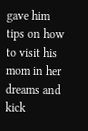gave him tips on how to visit his mom in her dreams and kick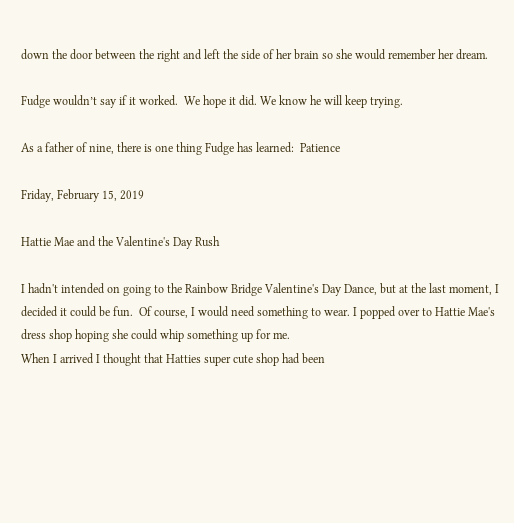down the door between the right and left the side of her brain so she would remember her dream.

Fudge wouldn’t say if it worked.  We hope it did. We know he will keep trying.

As a father of nine, there is one thing Fudge has learned:  Patience

Friday, February 15, 2019

Hattie Mae and the Valentine's Day Rush

I hadn't intended on going to the Rainbow Bridge Valentine's Day Dance, but at the last moment, I decided it could be fun.  Of course, I would need something to wear. I popped over to Hattie Mae's dress shop hoping she could whip something up for me.
When I arrived I thought that Hatties super cute shop had been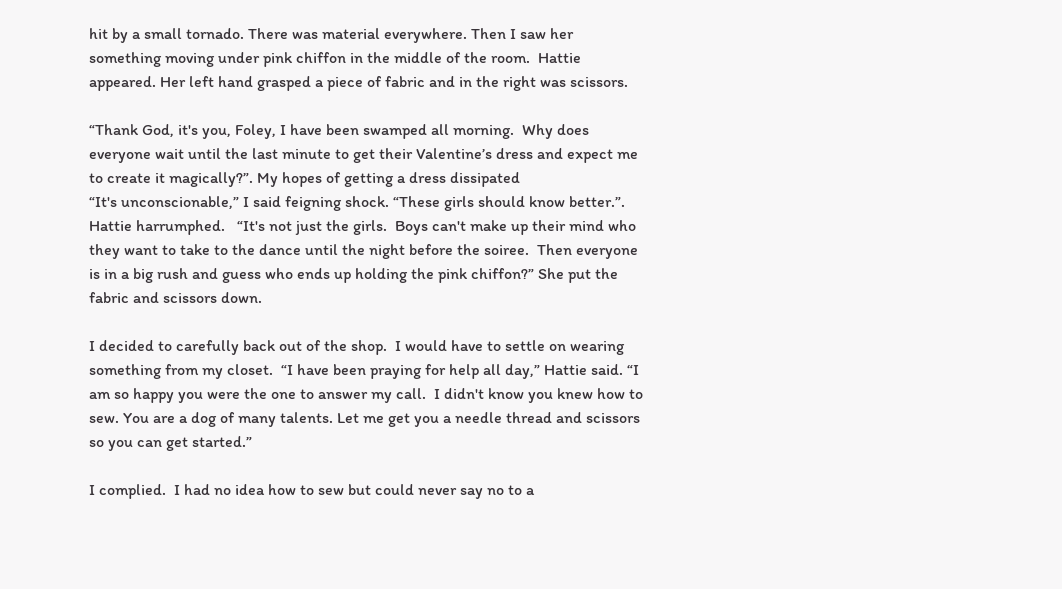hit by a small tornado. There was material everywhere. Then I saw her something moving under pink chiffon in the middle of the room.  Hattie appeared. Her left hand grasped a piece of fabric and in the right was scissors.

“Thank God, it's you, Foley, I have been swamped all morning.  Why does everyone wait until the last minute to get their Valentine’s dress and expect me to create it magically?”. My hopes of getting a dress dissipated
“It's unconscionable,” I said feigning shock. “These girls should know better.”.
Hattie harrumphed.   “It's not just the girls.  Boys can't make up their mind who they want to take to the dance until the night before the soiree.  Then everyone is in a big rush and guess who ends up holding the pink chiffon?” She put the fabric and scissors down.

I decided to carefully back out of the shop.  I would have to settle on wearing something from my closet.  “I have been praying for help all day,” Hattie said. “I am so happy you were the one to answer my call.  I didn't know you knew how to sew. You are a dog of many talents. Let me get you a needle thread and scissors so you can get started.”

I complied.  I had no idea how to sew but could never say no to a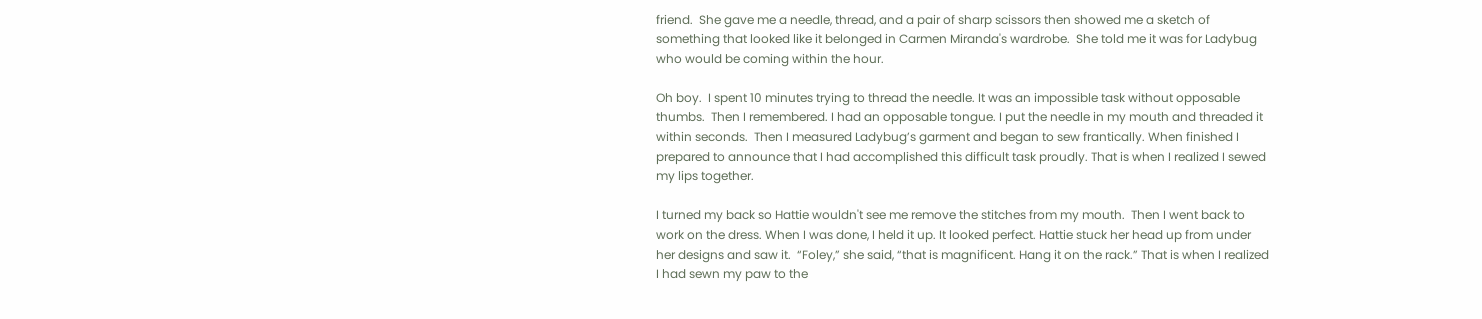friend.  She gave me a needle, thread, and a pair of sharp scissors then showed me a sketch of something that looked like it belonged in Carmen Miranda's wardrobe.  She told me it was for Ladybug who would be coming within the hour.

Oh boy.  I spent 10 minutes trying to thread the needle. It was an impossible task without opposable thumbs.  Then I remembered. I had an opposable tongue. I put the needle in my mouth and threaded it within seconds.  Then I measured Ladybug’s garment and began to sew frantically. When finished I prepared to announce that I had accomplished this difficult task proudly. That is when I realized I sewed my lips together.

I turned my back so Hattie wouldn't see me remove the stitches from my mouth.  Then I went back to work on the dress. When I was done, I held it up. It looked perfect. Hattie stuck her head up from under her designs and saw it.  “Foley,” she said, “that is magnificent. Hang it on the rack.” That is when I realized I had sewn my paw to the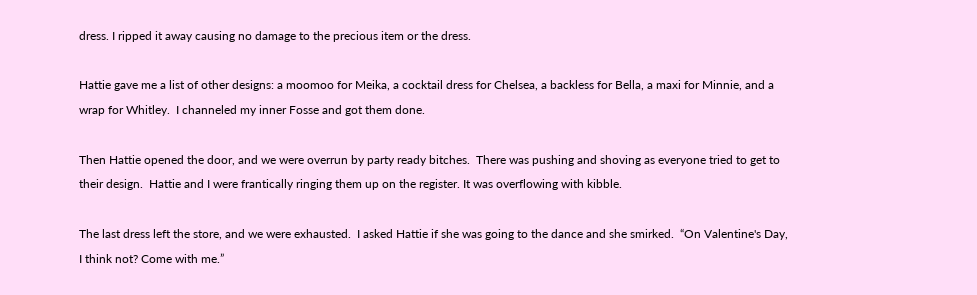dress. I ripped it away causing no damage to the precious item or the dress.

Hattie gave me a list of other designs: a moomoo for Meika, a cocktail dress for Chelsea, a backless for Bella, a maxi for Minnie, and a wrap for Whitley.  I channeled my inner Fosse and got them done.

Then Hattie opened the door, and we were overrun by party ready bitches.  There was pushing and shoving as everyone tried to get to their design.  Hattie and I were frantically ringing them up on the register. It was overflowing with kibble.

The last dress left the store, and we were exhausted.  I asked Hattie if she was going to the dance and she smirked.  “On Valentine's Day, I think not? Come with me.”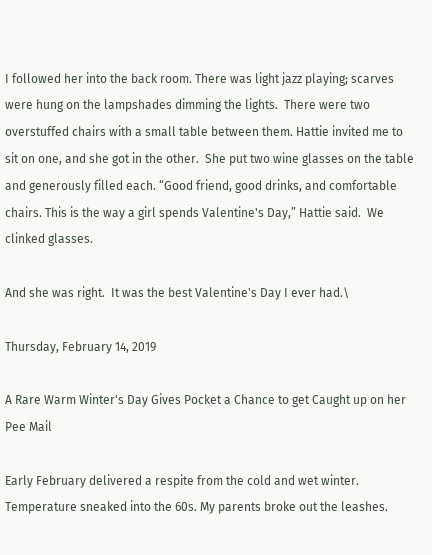I followed her into the back room. There was light jazz playing; scarves were hung on the lampshades dimming the lights.  There were two overstuffed chairs with a small table between them. Hattie invited me to sit on one, and she got in the other.  She put two wine glasses on the table and generously filled each. “Good friend, good drinks, and comfortable chairs. This is the way a girl spends Valentine's Day,” Hattie said.  We clinked glasses.

And she was right.  It was the best Valentine's Day I ever had.\

Thursday, February 14, 2019

A Rare Warm Winter's Day Gives Pocket a Chance to get Caught up on her Pee Mail

Early February delivered a respite from the cold and wet winter.  Temperature sneaked into the 60s. My parents broke out the leashes.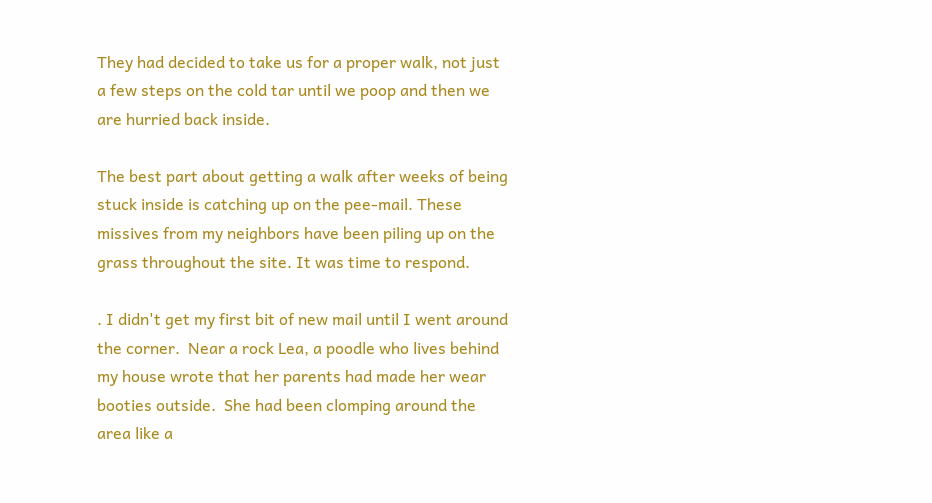They had decided to take us for a proper walk, not just a few steps on the cold tar until we poop and then we are hurried back inside.

The best part about getting a walk after weeks of being stuck inside is catching up on the pee-mail. These missives from my neighbors have been piling up on the grass throughout the site. It was time to respond.

. I didn't get my first bit of new mail until I went around the corner.  Near a rock Lea, a poodle who lives behind my house wrote that her parents had made her wear booties outside.  She had been clomping around the area like a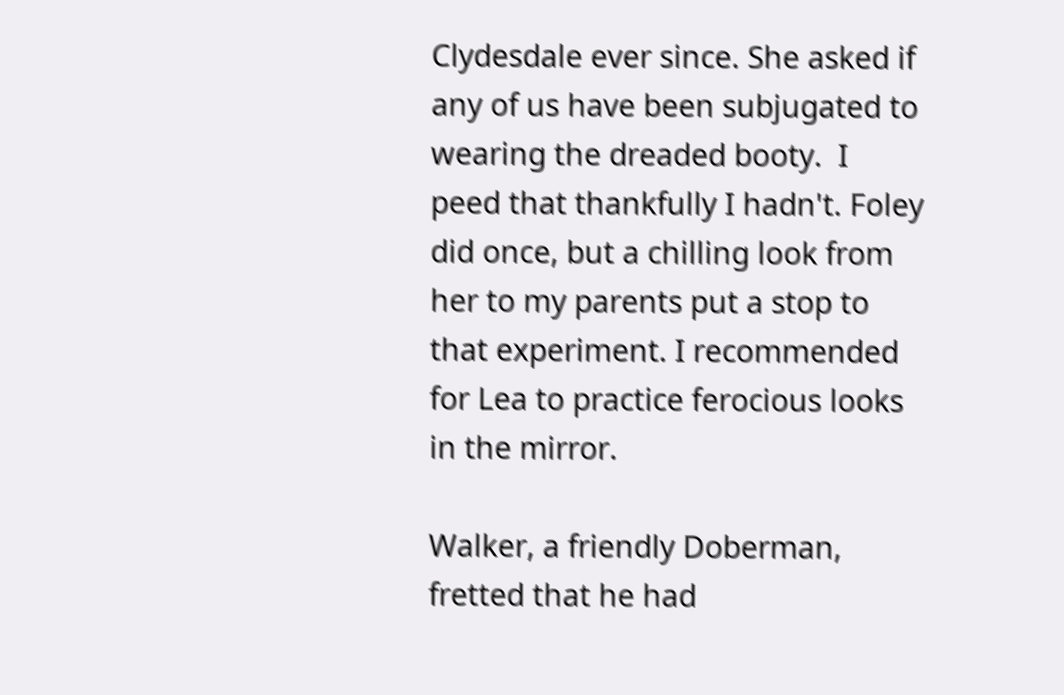Clydesdale ever since. She asked if any of us have been subjugated to wearing the dreaded booty.  I peed that thankfully I hadn't. Foley did once, but a chilling look from her to my parents put a stop to that experiment. I recommended for Lea to practice ferocious looks in the mirror.

Walker, a friendly Doberman, fretted that he had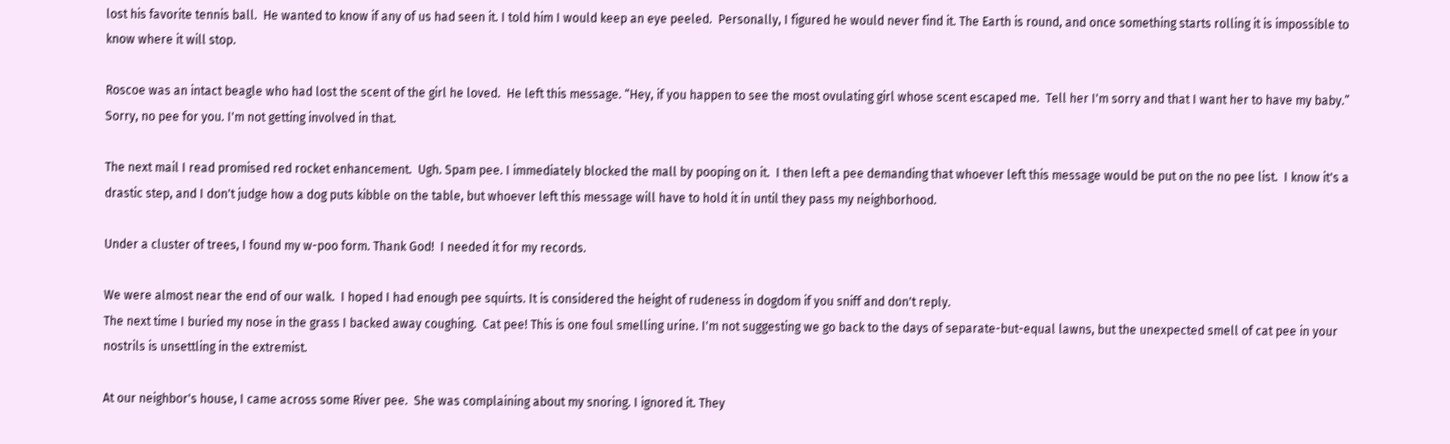lost his favorite tennis ball.  He wanted to know if any of us had seen it. I told him I would keep an eye peeled.  Personally, I figured he would never find it. The Earth is round, and once something starts rolling it is impossible to know where it will stop.

Roscoe was an intact beagle who had lost the scent of the girl he loved.  He left this message. “Hey, if you happen to see the most ovulating girl whose scent escaped me.  Tell her I'm sorry and that I want her to have my baby.” Sorry, no pee for you. I'm not getting involved in that.

The next mail I read promised red rocket enhancement.  Ugh. Spam pee. I immediately blocked the mall by pooping on it.  I then left a pee demanding that whoever left this message would be put on the no pee list.  I know it's a drastic step, and I don't judge how a dog puts kibble on the table, but whoever left this message will have to hold it in until they pass my neighborhood.

Under a cluster of trees, I found my w-poo form. Thank God!  I needed it for my records.

We were almost near the end of our walk.  I hoped I had enough pee squirts. It is considered the height of rudeness in dogdom if you sniff and don't reply.
The next time I buried my nose in the grass I backed away coughing.  Cat pee! This is one foul smelling urine. I'm not suggesting we go back to the days of separate-but-equal lawns, but the unexpected smell of cat pee in your nostrils is unsettling in the extremist.

At our neighbor's house, I came across some River pee.  She was complaining about my snoring. I ignored it. They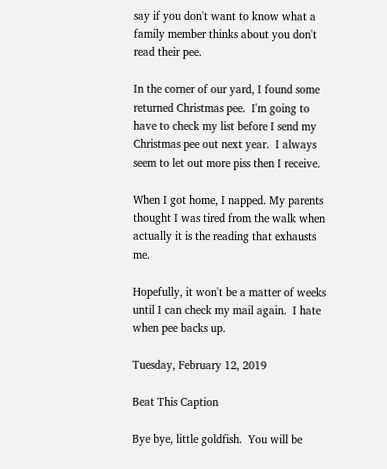say if you don't want to know what a family member thinks about you don't read their pee.

In the corner of our yard, I found some returned Christmas pee.  I'm going to have to check my list before I send my Christmas pee out next year.  I always seem to let out more piss then I receive.

When I got home, I napped. My parents thought I was tired from the walk when actually it is the reading that exhausts me.

Hopefully, it won't be a matter of weeks until I can check my mail again.  I hate when pee backs up.

Tuesday, February 12, 2019

Beat This Caption

Bye bye, little goldfish.  You will be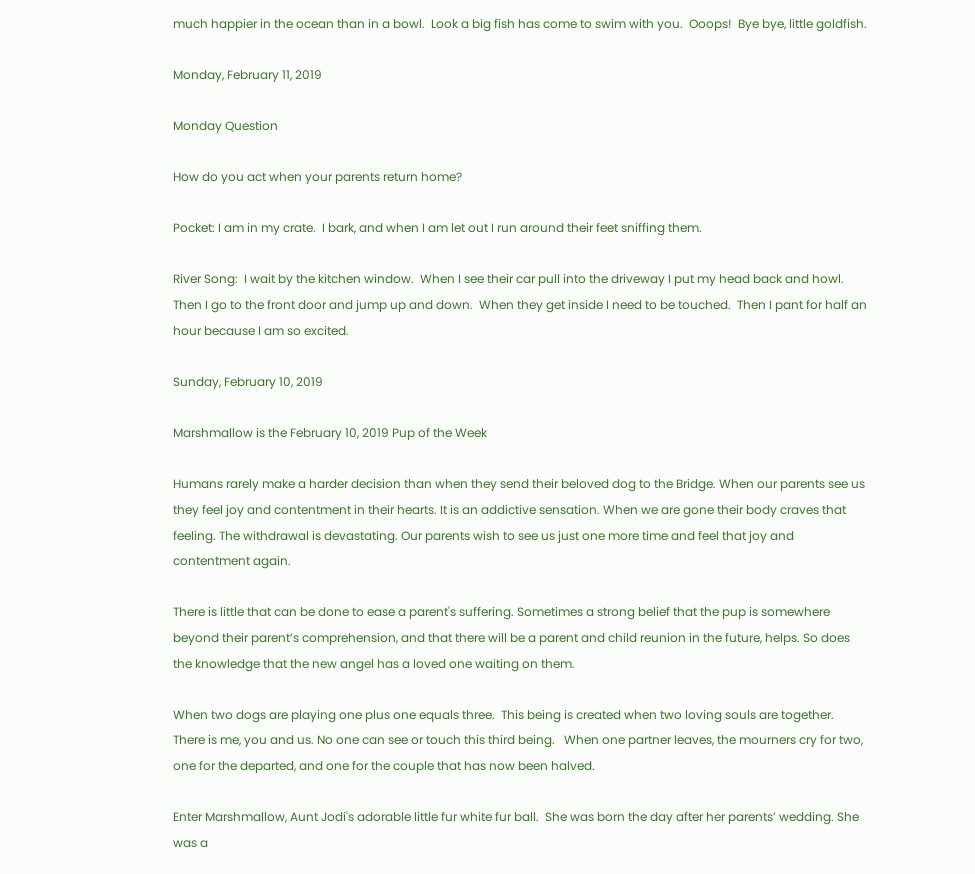much happier in the ocean than in a bowl.  Look a big fish has come to swim with you.  Ooops!  Bye bye, little goldfish.

Monday, February 11, 2019

Monday Question

How do you act when your parents return home?

Pocket: I am in my crate.  I bark, and when I am let out I run around their feet sniffing them.

River Song:  I wait by the kitchen window.  When I see their car pull into the driveway I put my head back and howl. Then I go to the front door and jump up and down.  When they get inside I need to be touched.  Then I pant for half an hour because I am so excited.

Sunday, February 10, 2019

Marshmallow is the February 10, 2019 Pup of the Week

Humans rarely make a harder decision than when they send their beloved dog to the Bridge. When our parents see us they feel joy and contentment in their hearts. It is an addictive sensation. When we are gone their body craves that feeling. The withdrawal is devastating. Our parents wish to see us just one more time and feel that joy and contentment again.

There is little that can be done to ease a parent's suffering. Sometimes a strong belief that the pup is somewhere beyond their parent’s comprehension, and that there will be a parent and child reunion in the future, helps. So does the knowledge that the new angel has a loved one waiting on them.

When two dogs are playing one plus one equals three.  This being is created when two loving souls are together.  There is me, you and us. No one can see or touch this third being.   When one partner leaves, the mourners cry for two, one for the departed, and one for the couple that has now been halved.

Enter Marshmallow, Aunt Jodi's adorable little fur white fur ball.  She was born the day after her parents’ wedding. She was a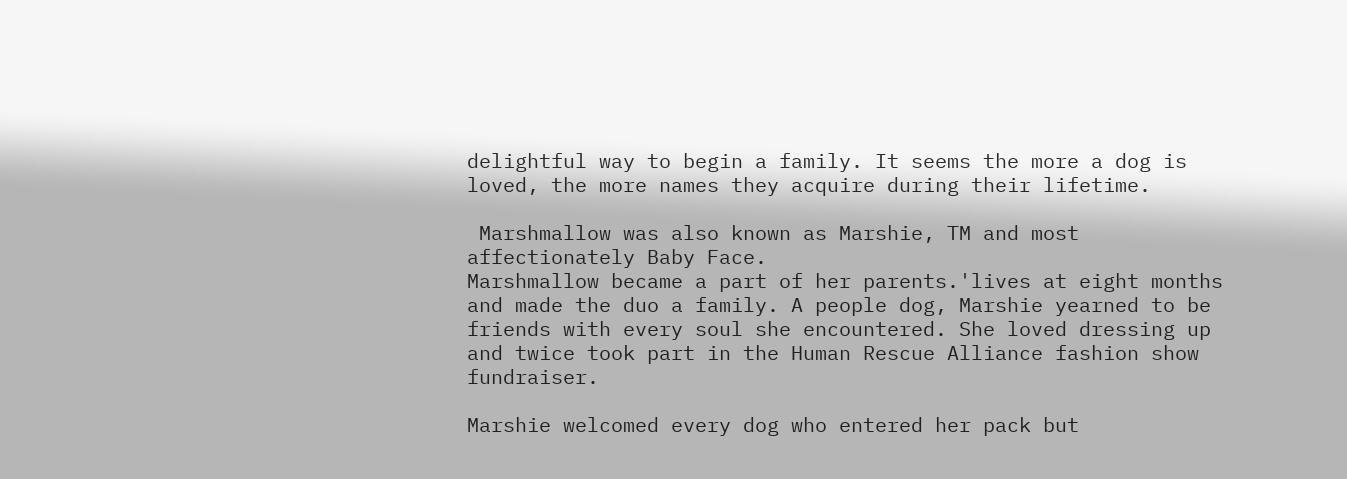delightful way to begin a family. It seems the more a dog is loved, the more names they acquire during their lifetime.

 Marshmallow was also known as Marshie, TM and most affectionately Baby Face.
Marshmallow became a part of her parents.'lives at eight months and made the duo a family. A people dog, Marshie yearned to be friends with every soul she encountered. She loved dressing up and twice took part in the Human Rescue Alliance fashion show fundraiser.

Marshie welcomed every dog who entered her pack but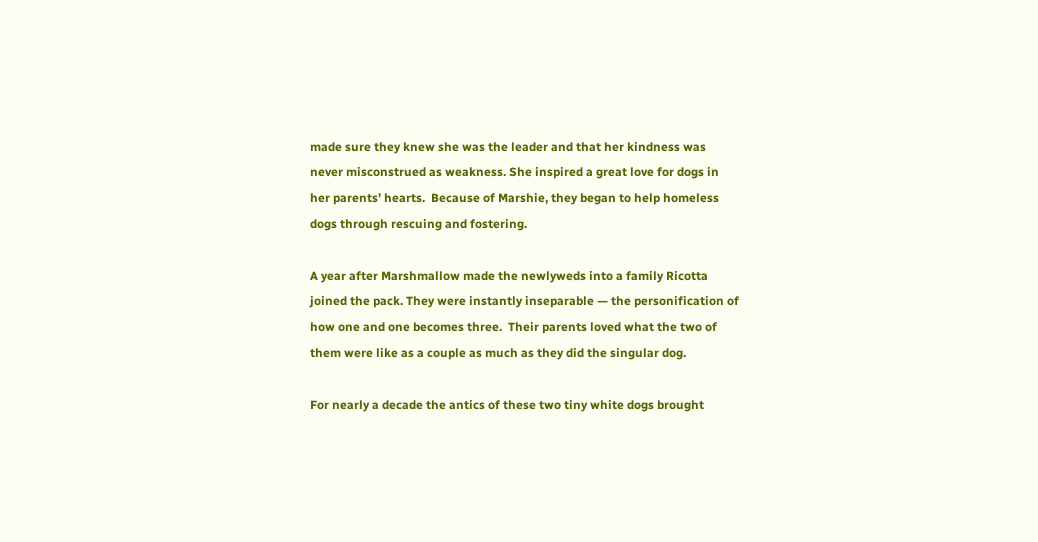made sure they knew she was the leader and that her kindness was never misconstrued as weakness. She inspired a great love for dogs in her parents’ hearts.  Because of Marshie, they began to help homeless dogs through rescuing and fostering.

A year after Marshmallow made the newlyweds into a family Ricotta joined the pack. They were instantly inseparable — the personification of how one and one becomes three.  Their parents loved what the two of them were like as a couple as much as they did the singular dog.

For nearly a decade the antics of these two tiny white dogs brought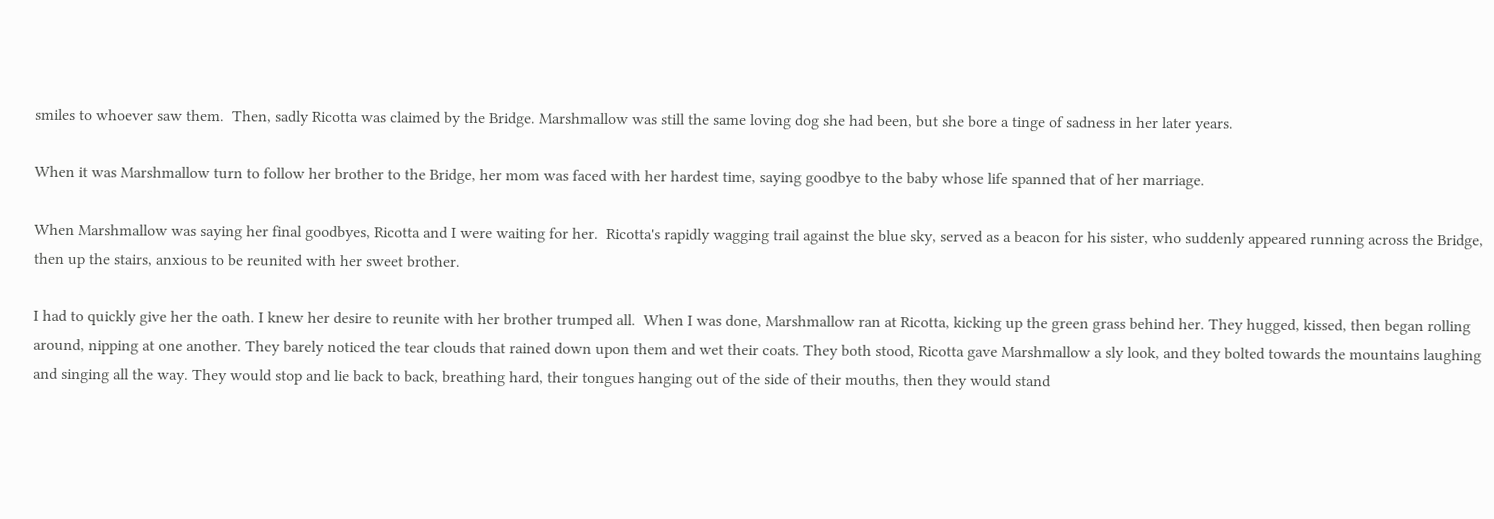smiles to whoever saw them.  Then, sadly Ricotta was claimed by the Bridge. Marshmallow was still the same loving dog she had been, but she bore a tinge of sadness in her later years.

When it was Marshmallow turn to follow her brother to the Bridge, her mom was faced with her hardest time, saying goodbye to the baby whose life spanned that of her marriage.

When Marshmallow was saying her final goodbyes, Ricotta and I were waiting for her.  Ricotta's rapidly wagging trail against the blue sky, served as a beacon for his sister, who suddenly appeared running across the Bridge, then up the stairs, anxious to be reunited with her sweet brother.

I had to quickly give her the oath. I knew her desire to reunite with her brother trumped all.  When I was done, Marshmallow ran at Ricotta, kicking up the green grass behind her. They hugged, kissed, then began rolling around, nipping at one another. They barely noticed the tear clouds that rained down upon them and wet their coats. They both stood, Ricotta gave Marshmallow a sly look, and they bolted towards the mountains laughing and singing all the way. They would stop and lie back to back, breathing hard, their tongues hanging out of the side of their mouths, then they would stand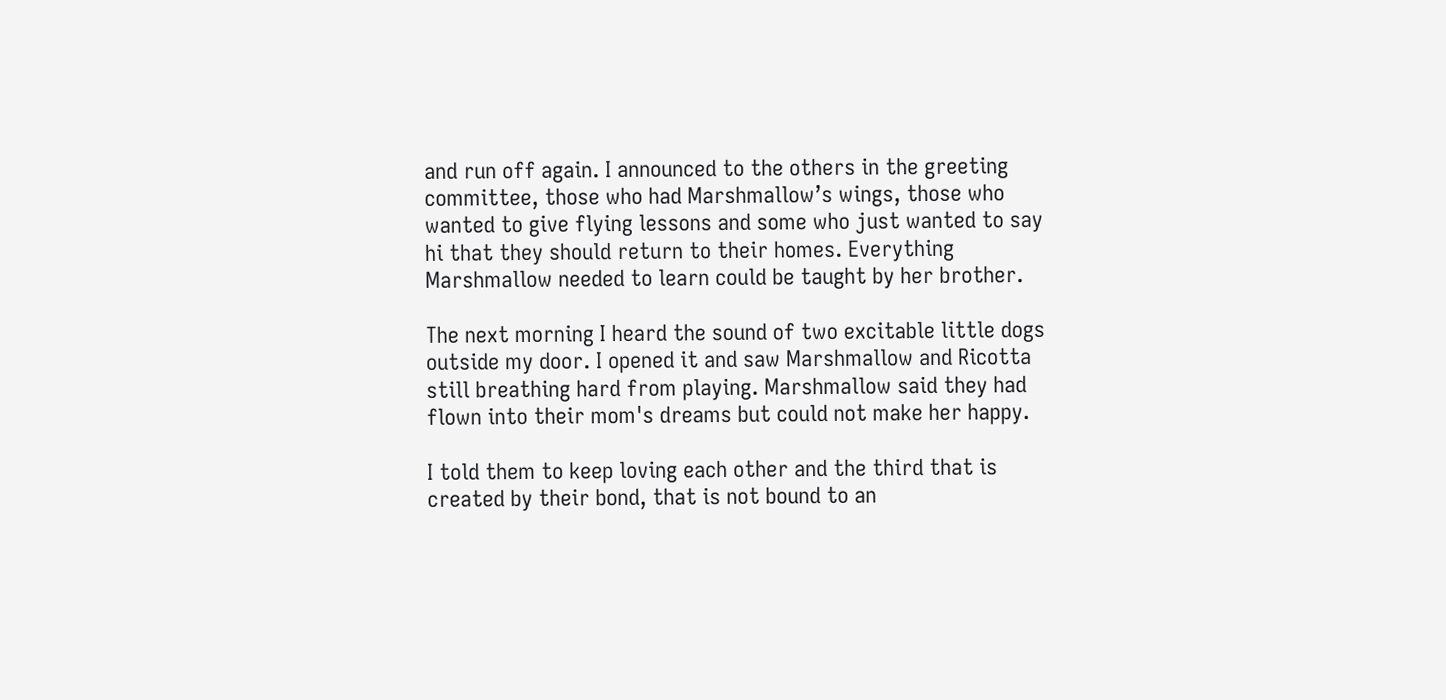and run off again. I announced to the others in the greeting committee, those who had Marshmallow’s wings, those who wanted to give flying lessons and some who just wanted to say hi that they should return to their homes. Everything Marshmallow needed to learn could be taught by her brother.

The next morning I heard the sound of two excitable little dogs outside my door. I opened it and saw Marshmallow and Ricotta still breathing hard from playing. Marshmallow said they had flown into their mom's dreams but could not make her happy.

I told them to keep loving each other and the third that is created by their bond, that is not bound to an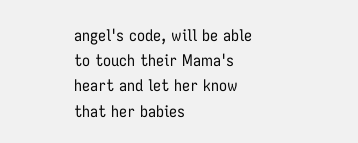angel's code, will be able to touch their Mama's heart and let her know that her babies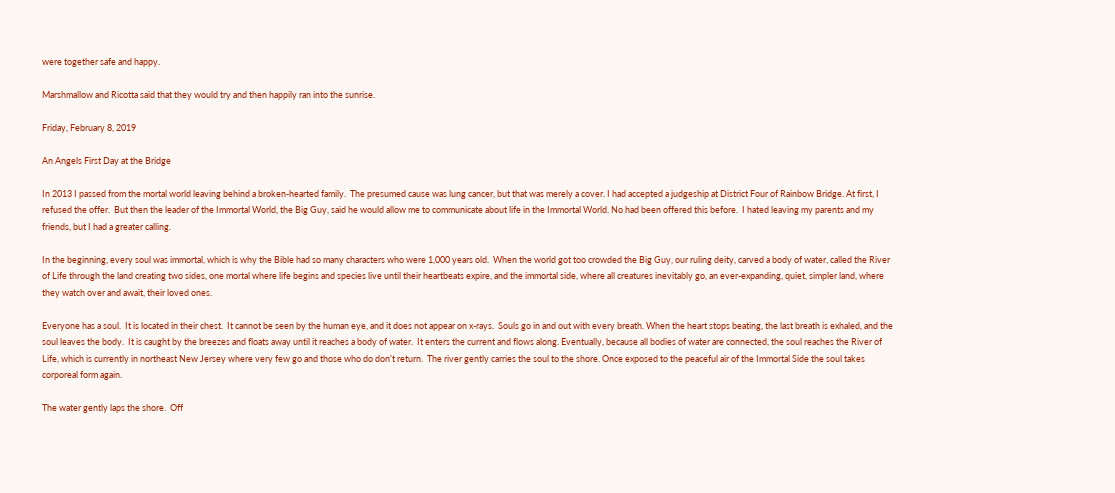were together safe and happy.

Marshmallow and Ricotta said that they would try and then happily ran into the sunrise.

Friday, February 8, 2019

An Angels First Day at the Bridge

In 2013 I passed from the mortal world leaving behind a broken-hearted family.  The presumed cause was lung cancer, but that was merely a cover. I had accepted a judgeship at District Four of Rainbow Bridge. At first, I refused the offer.  But then the leader of the Immortal World, the Big Guy, said he would allow me to communicate about life in the Immortal World. No had been offered this before.  I hated leaving my parents and my friends, but I had a greater calling.

In the beginning, every soul was immortal, which is why the Bible had so many characters who were 1,000 years old.  When the world got too crowded the Big Guy, our ruling deity, carved a body of water, called the River of Life through the land creating two sides, one mortal where life begins and species live until their heartbeats expire, and the immortal side, where all creatures inevitably go, an ever-expanding, quiet, simpler land, where they watch over and await, their loved ones.

Everyone has a soul.  It is located in their chest.  It cannot be seen by the human eye, and it does not appear on x-rays.  Souls go in and out with every breath. When the heart stops beating, the last breath is exhaled, and the soul leaves the body.  It is caught by the breezes and floats away until it reaches a body of water.  It enters the current and flows along. Eventually, because all bodies of water are connected, the soul reaches the River of Life, which is currently in northeast New Jersey where very few go and those who do don’t return.  The river gently carries the soul to the shore. Once exposed to the peaceful air of the Immortal Side the soul takes corporeal form again.

The water gently laps the shore.  Off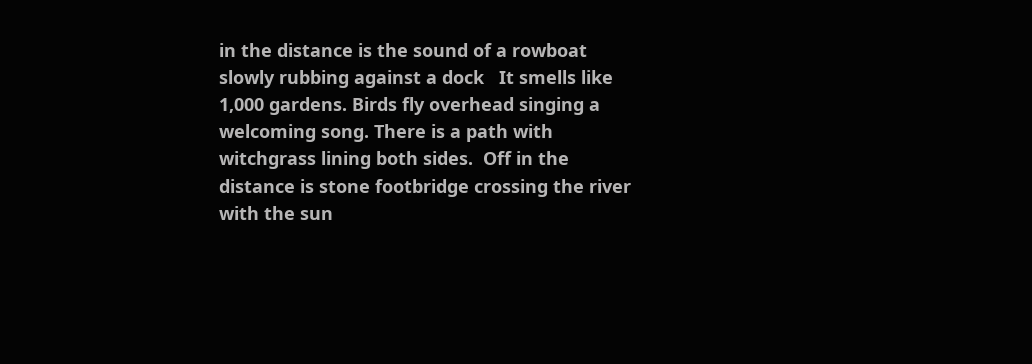in the distance is the sound of a rowboat slowly rubbing against a dock   It smells like 1,000 gardens. Birds fly overhead singing a welcoming song. There is a path with witchgrass lining both sides.  Off in the distance is stone footbridge crossing the river with the sun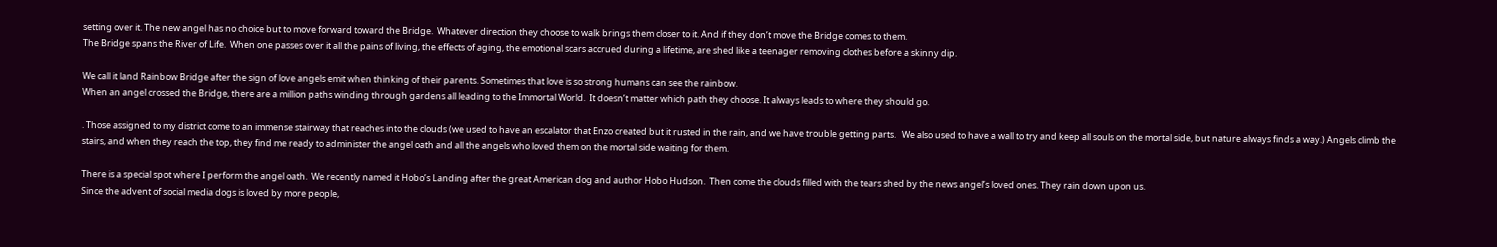setting over it. The new angel has no choice but to move forward toward the Bridge.  Whatever direction they choose to walk brings them closer to it. And if they don’t move the Bridge comes to them.
The Bridge spans the River of Life.  When one passes over it all the pains of living, the effects of aging, the emotional scars accrued during a lifetime, are shed like a teenager removing clothes before a skinny dip.

We call it land Rainbow Bridge after the sign of love angels emit when thinking of their parents. Sometimes that love is so strong humans can see the rainbow.
When an angel crossed the Bridge, there are a million paths winding through gardens all leading to the Immortal World.  It doesn’t matter which path they choose. It always leads to where they should go.

. Those assigned to my district come to an immense stairway that reaches into the clouds (we used to have an escalator that Enzo created but it rusted in the rain, and we have trouble getting parts.   We also used to have a wall to try and keep all souls on the mortal side, but nature always finds a way.) Angels climb the stairs, and when they reach the top, they find me ready to administer the angel oath and all the angels who loved them on the mortal side waiting for them.

There is a special spot where I perform the angel oath.  We recently named it Hobo’s Landing after the great American dog and author Hobo Hudson.  Then come the clouds filled with the tears shed by the news angel’s loved ones. They rain down upon us.
Since the advent of social media dogs is loved by more people,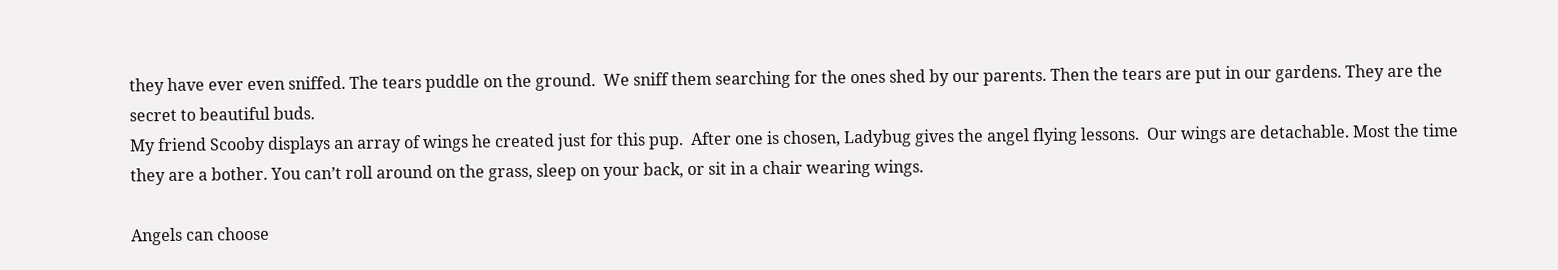they have ever even sniffed. The tears puddle on the ground.  We sniff them searching for the ones shed by our parents. Then the tears are put in our gardens. They are the secret to beautiful buds.
My friend Scooby displays an array of wings he created just for this pup.  After one is chosen, Ladybug gives the angel flying lessons.  Our wings are detachable. Most the time they are a bother. You can’t roll around on the grass, sleep on your back, or sit in a chair wearing wings.

Angels can choose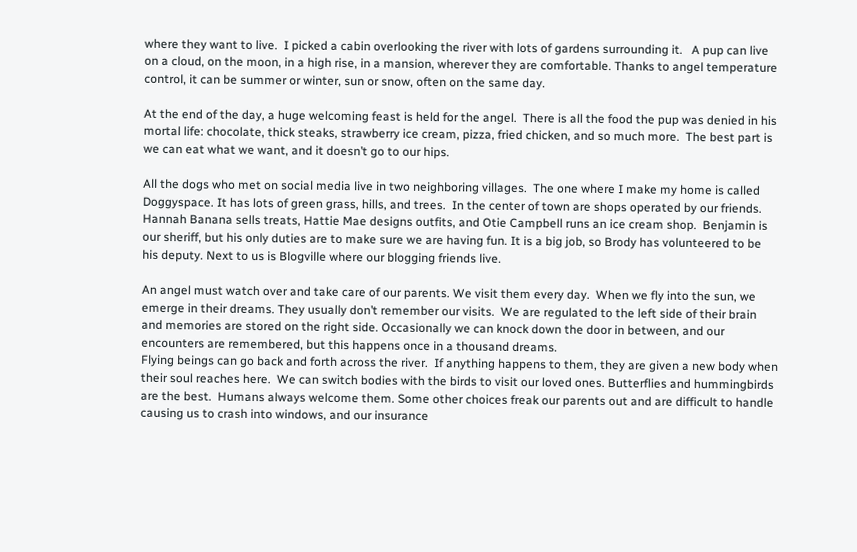where they want to live.  I picked a cabin overlooking the river with lots of gardens surrounding it.   A pup can live on a cloud, on the moon, in a high rise, in a mansion, wherever they are comfortable. Thanks to angel temperature control, it can be summer or winter, sun or snow, often on the same day.

At the end of the day, a huge welcoming feast is held for the angel.  There is all the food the pup was denied in his mortal life: chocolate, thick steaks, strawberry ice cream, pizza, fried chicken, and so much more.  The best part is we can eat what we want, and it doesn’t go to our hips.

All the dogs who met on social media live in two neighboring villages.  The one where I make my home is called Doggyspace. It has lots of green grass, hills, and trees.  In the center of town are shops operated by our friends. Hannah Banana sells treats, Hattie Mae designs outfits, and Otie Campbell runs an ice cream shop.  Benjamin is our sheriff, but his only duties are to make sure we are having fun. It is a big job, so Brody has volunteered to be his deputy. Next to us is Blogville where our blogging friends live.

An angel must watch over and take care of our parents. We visit them every day.  When we fly into the sun, we emerge in their dreams. They usually don’t remember our visits.  We are regulated to the left side of their brain and memories are stored on the right side. Occasionally we can knock down the door in between, and our encounters are remembered, but this happens once in a thousand dreams.
Flying beings can go back and forth across the river.  If anything happens to them, they are given a new body when their soul reaches here.  We can switch bodies with the birds to visit our loved ones. Butterflies and hummingbirds are the best.  Humans always welcome them. Some other choices freak our parents out and are difficult to handle causing us to crash into windows, and our insurance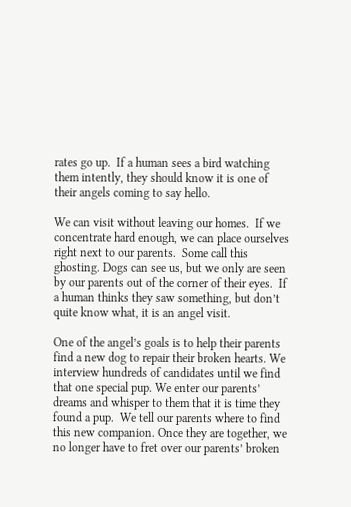rates go up.  If a human sees a bird watching them intently, they should know it is one of their angels coming to say hello.

We can visit without leaving our homes.  If we concentrate hard enough, we can place ourselves right next to our parents.  Some call this ghosting. Dogs can see us, but we only are seen by our parents out of the corner of their eyes.  If a human thinks they saw something, but don’t quite know what, it is an angel visit.

One of the angel’s goals is to help their parents find a new dog to repair their broken hearts. We interview hundreds of candidates until we find that one special pup. We enter our parents’ dreams and whisper to them that it is time they found a pup.  We tell our parents where to find this new companion. Once they are together, we no longer have to fret over our parents’ broken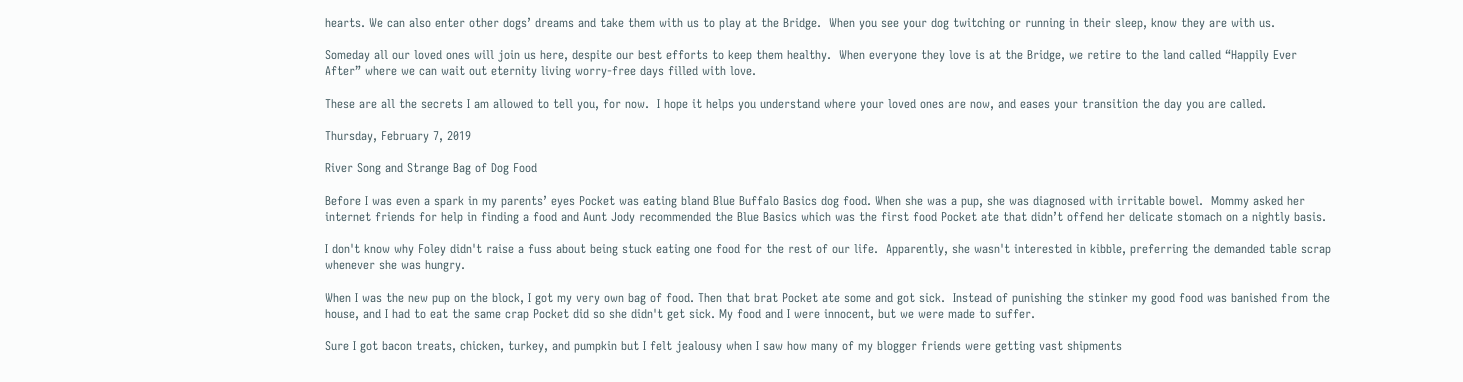hearts. We can also enter other dogs’ dreams and take them with us to play at the Bridge.  When you see your dog twitching or running in their sleep, know they are with us.

Someday all our loved ones will join us here, despite our best efforts to keep them healthy.  When everyone they love is at the Bridge, we retire to the land called “Happily Ever After” where we can wait out eternity living worry-free days filled with love.

These are all the secrets I am allowed to tell you, for now.  I hope it helps you understand where your loved ones are now, and eases your transition the day you are called.

Thursday, February 7, 2019

River Song and Strange Bag of Dog Food

Before I was even a spark in my parents’ eyes Pocket was eating bland Blue Buffalo Basics dog food. When she was a pup, she was diagnosed with irritable bowel.  Mommy asked her internet friends for help in finding a food and Aunt Jody recommended the Blue Basics which was the first food Pocket ate that didn’t offend her delicate stomach on a nightly basis.

I don't know why Foley didn't raise a fuss about being stuck eating one food for the rest of our life.  Apparently, she wasn't interested in kibble, preferring the demanded table scrap whenever she was hungry.

When I was the new pup on the block, I got my very own bag of food. Then that brat Pocket ate some and got sick.  Instead of punishing the stinker my good food was banished from the house, and I had to eat the same crap Pocket did so she didn't get sick. My food and I were innocent, but we were made to suffer.

Sure I got bacon treats, chicken, turkey, and pumpkin but I felt jealousy when I saw how many of my blogger friends were getting vast shipments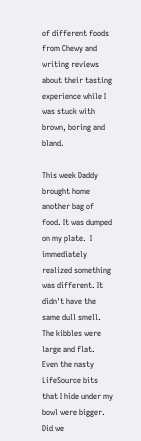of different foods from Chewy and writing reviews about their tasting experience while I was stuck with brown, boring and bland.

This week Daddy brought home another bag of food. It was dumped on my plate.  I immediately realized something was different. It didn't have the same dull smell. The kibbles were large and flat.  Even the nasty LifeSource bits that I hide under my bowl were bigger. Did we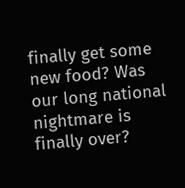finally get some new food? Was our long national nightmare is finally over?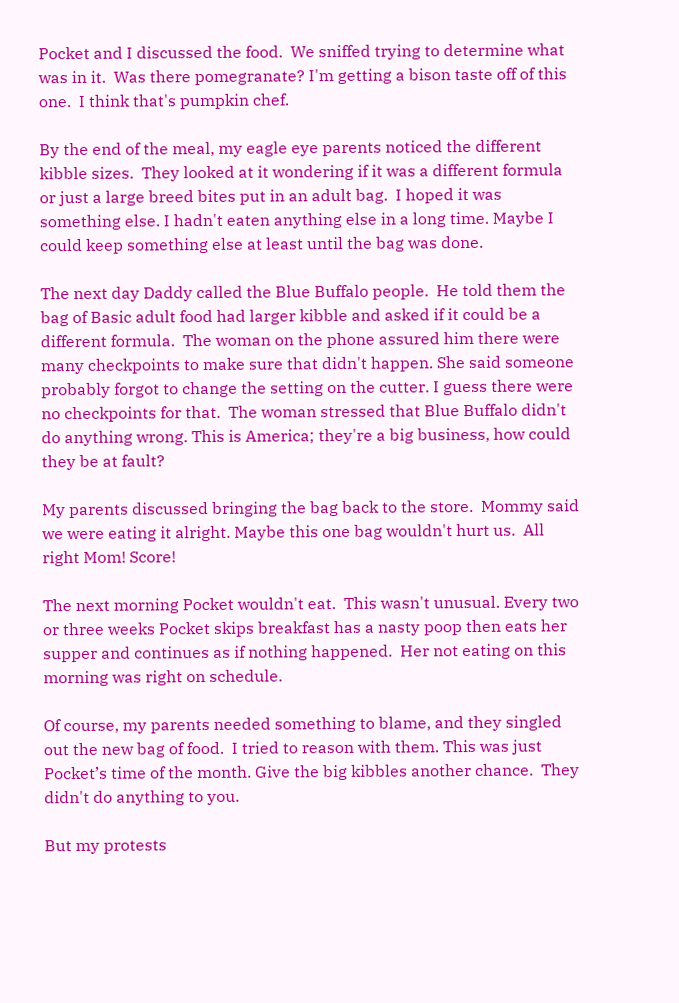Pocket and I discussed the food.  We sniffed trying to determine what was in it.  Was there pomegranate? I'm getting a bison taste off of this one.  I think that's pumpkin chef.

By the end of the meal, my eagle eye parents noticed the different kibble sizes.  They looked at it wondering if it was a different formula or just a large breed bites put in an adult bag.  I hoped it was something else. I hadn't eaten anything else in a long time. Maybe I could keep something else at least until the bag was done.

The next day Daddy called the Blue Buffalo people.  He told them the bag of Basic adult food had larger kibble and asked if it could be a different formula.  The woman on the phone assured him there were many checkpoints to make sure that didn't happen. She said someone probably forgot to change the setting on the cutter. I guess there were no checkpoints for that.  The woman stressed that Blue Buffalo didn't do anything wrong. This is America; they're a big business, how could they be at fault?

My parents discussed bringing the bag back to the store.  Mommy said we were eating it alright. Maybe this one bag wouldn't hurt us.  All right Mom! Score!

The next morning Pocket wouldn't eat.  This wasn't unusual. Every two or three weeks Pocket skips breakfast has a nasty poop then eats her supper and continues as if nothing happened.  Her not eating on this morning was right on schedule.

Of course, my parents needed something to blame, and they singled out the new bag of food.  I tried to reason with them. This was just Pocket’s time of the month. Give the big kibbles another chance.  They didn't do anything to you.

But my protests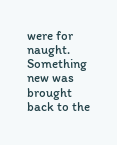were for naught.  Something new was brought back to the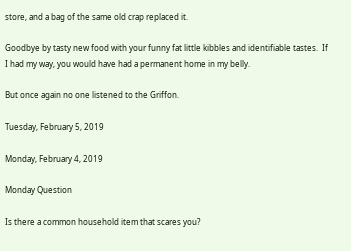store, and a bag of the same old crap replaced it.

Goodbye by tasty new food with your funny fat little kibbles and identifiable tastes.  If I had my way, you would have had a permanent home in my belly.

But once again no one listened to the Griffon.

Tuesday, February 5, 2019

Monday, February 4, 2019

Monday Question

Is there a common household item that scares you?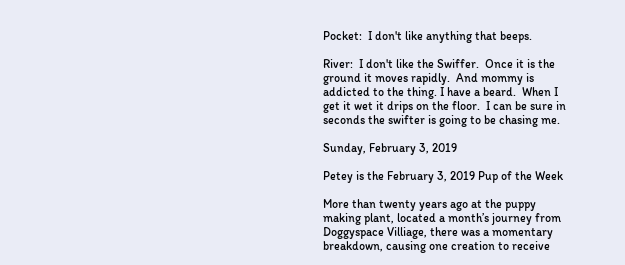Pocket:  I don't like anything that beeps.

River:  I don't like the Swiffer.  Once it is the ground it moves rapidly.  And mommy is addicted to the thing. I have a beard.  When I get it wet it drips on the floor.  I can be sure in seconds the swifter is going to be chasing me.

Sunday, February 3, 2019

Petey is the February 3, 2019 Pup of the Week

More than twenty years ago at the puppy making plant, located a month’s journey from Doggyspace Villiage, there was a momentary breakdown, causing one creation to receive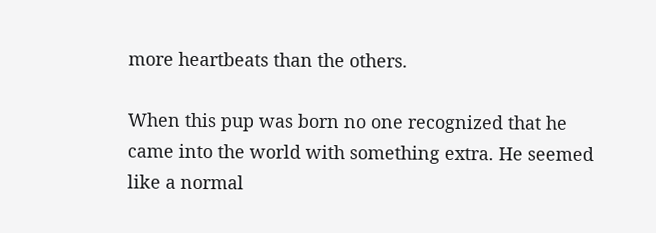more heartbeats than the others.

When this pup was born no one recognized that he came into the world with something extra. He seemed like a normal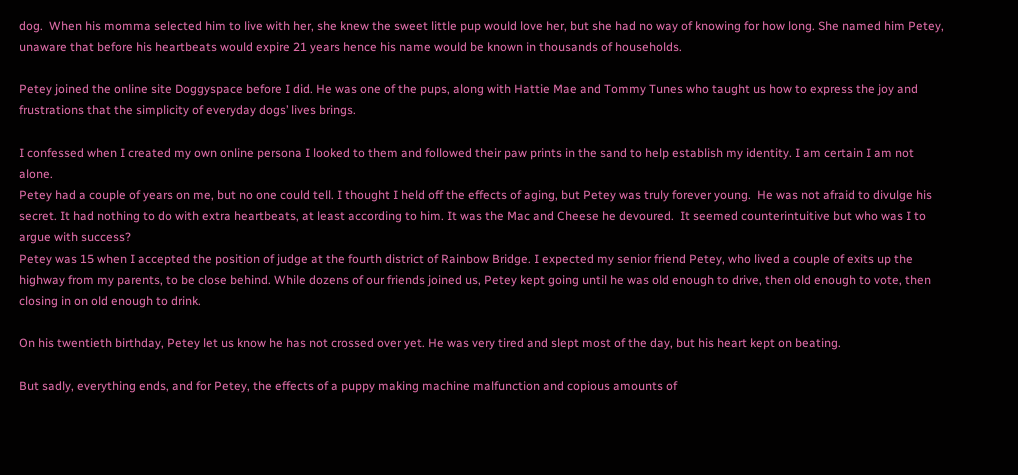dog.  When his momma selected him to live with her, she knew the sweet little pup would love her, but she had no way of knowing for how long. She named him Petey, unaware that before his heartbeats would expire 21 years hence his name would be known in thousands of households.

Petey joined the online site Doggyspace before I did. He was one of the pups, along with Hattie Mae and Tommy Tunes who taught us how to express the joy and frustrations that the simplicity of everyday dogs’ lives brings.

I confessed when I created my own online persona I looked to them and followed their paw prints in the sand to help establish my identity. I am certain I am not alone.
Petey had a couple of years on me, but no one could tell. I thought I held off the effects of aging, but Petey was truly forever young.  He was not afraid to divulge his secret. It had nothing to do with extra heartbeats, at least according to him. It was the Mac and Cheese he devoured.  It seemed counterintuitive but who was I to argue with success?
Petey was 15 when I accepted the position of judge at the fourth district of Rainbow Bridge. I expected my senior friend Petey, who lived a couple of exits up the highway from my parents, to be close behind. While dozens of our friends joined us, Petey kept going until he was old enough to drive, then old enough to vote, then closing in on old enough to drink.

On his twentieth birthday, Petey let us know he has not crossed over yet. He was very tired and slept most of the day, but his heart kept on beating.

But sadly, everything ends, and for Petey, the effects of a puppy making machine malfunction and copious amounts of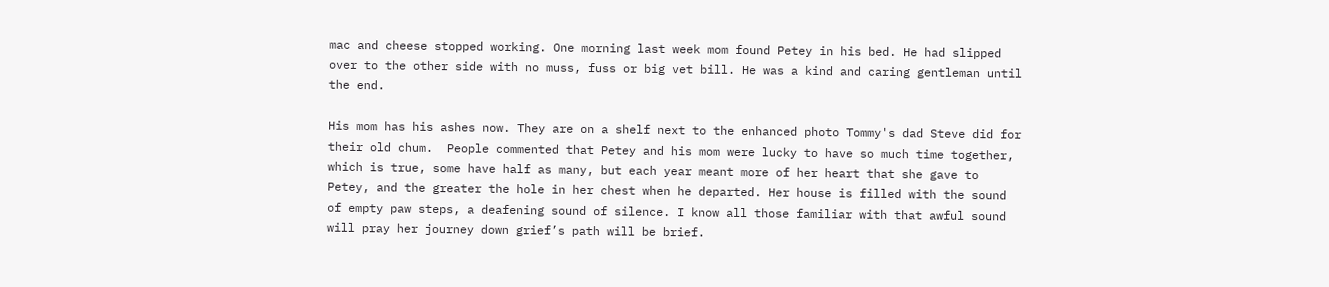mac and cheese stopped working. One morning last week mom found Petey in his bed. He had slipped over to the other side with no muss, fuss or big vet bill. He was a kind and caring gentleman until the end.

His mom has his ashes now. They are on a shelf next to the enhanced photo Tommy's dad Steve did for their old chum.  People commented that Petey and his mom were lucky to have so much time together, which is true, some have half as many, but each year meant more of her heart that she gave to Petey, and the greater the hole in her chest when he departed. Her house is filled with the sound of empty paw steps, a deafening sound of silence. I know all those familiar with that awful sound will pray her journey down grief’s path will be brief.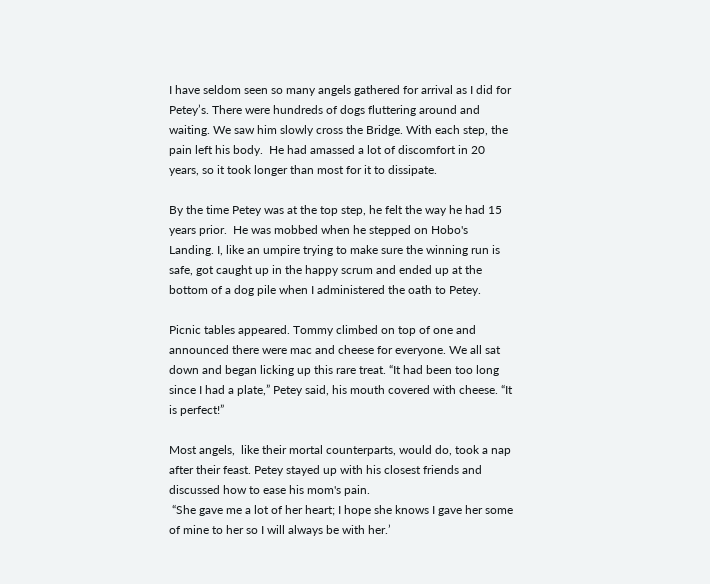I have seldom seen so many angels gathered for arrival as I did for Petey’s. There were hundreds of dogs fluttering around and waiting. We saw him slowly cross the Bridge. With each step, the pain left his body.  He had amassed a lot of discomfort in 20 years, so it took longer than most for it to dissipate.

By the time Petey was at the top step, he felt the way he had 15 years prior.  He was mobbed when he stepped on Hobo's Landing. I, like an umpire trying to make sure the winning run is safe, got caught up in the happy scrum and ended up at the bottom of a dog pile when I administered the oath to Petey.

Picnic tables appeared. Tommy climbed on top of one and announced there were mac and cheese for everyone. We all sat down and began licking up this rare treat. “It had been too long since I had a plate,” Petey said, his mouth covered with cheese. “It is perfect!”

Most angels,  like their mortal counterparts, would do, took a nap after their feast. Petey stayed up with his closest friends and discussed how to ease his mom's pain.
 “She gave me a lot of her heart; I hope she knows I gave her some of mine to her so I will always be with her.’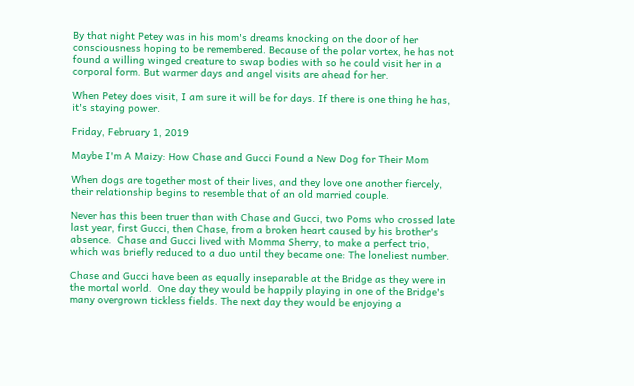By that night Petey was in his mom's dreams knocking on the door of her consciousness hoping to be remembered. Because of the polar vortex, he has not found a willing winged creature to swap bodies with so he could visit her in a corporal form. But warmer days and angel visits are ahead for her.

When Petey does visit, I am sure it will be for days. If there is one thing he has, it's staying power.

Friday, February 1, 2019

Maybe I'm A Maizy: How Chase and Gucci Found a New Dog for Their Mom

When dogs are together most of their lives, and they love one another fiercely, their relationship begins to resemble that of an old married couple.

Never has this been truer than with Chase and Gucci, two Poms who crossed late last year, first Gucci, then Chase, from a broken heart caused by his brother's absence.  Chase and Gucci lived with Momma Sherry, to make a perfect trio, which was briefly reduced to a duo until they became one: The loneliest number.

Chase and Gucci have been as equally inseparable at the Bridge as they were in the mortal world.  One day they would be happily playing in one of the Bridge's many overgrown tickless fields. The next day they would be enjoying a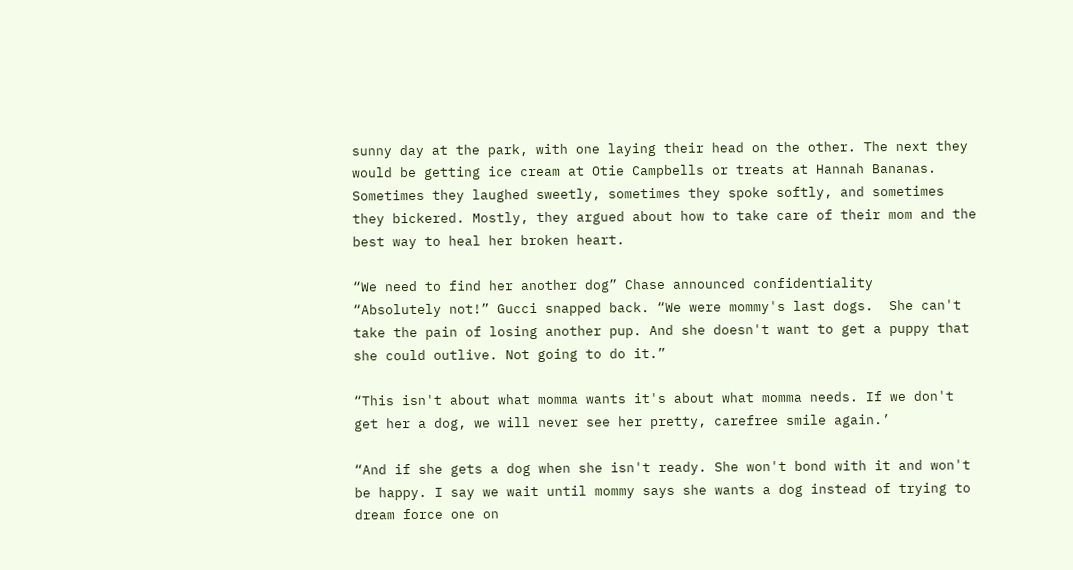sunny day at the park, with one laying their head on the other. The next they would be getting ice cream at Otie Campbells or treats at Hannah Bananas.  Sometimes they laughed sweetly, sometimes they spoke softly, and sometimes they bickered. Mostly, they argued about how to take care of their mom and the best way to heal her broken heart.

“We need to find her another dog” Chase announced confidentiality
“Absolutely not!” Gucci snapped back. “We were mommy's last dogs.  She can't take the pain of losing another pup. And she doesn't want to get a puppy that she could outlive. Not going to do it.”

“This isn't about what momma wants it's about what momma needs. If we don't get her a dog, we will never see her pretty, carefree smile again.’

“And if she gets a dog when she isn't ready. She won't bond with it and won't be happy. I say we wait until mommy says she wants a dog instead of trying to dream force one on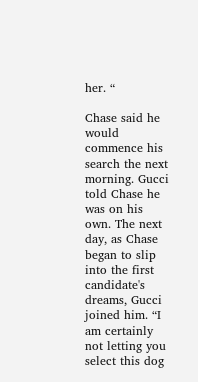her. “

Chase said he would commence his search the next morning. Gucci told Chase he was on his own. The next day, as Chase began to slip into the first candidate's dreams, Gucci joined him. “I am certainly not letting you select this dog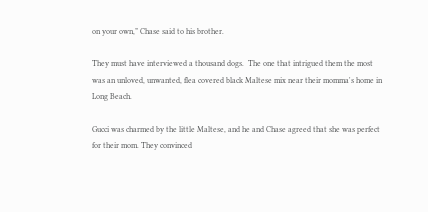on your own,” Chase said to his brother.

They must have interviewed a thousand dogs.  The one that intrigued them the most was an unloved, unwanted, flea covered black Maltese mix near their momma's home in Long Beach.

Gucci was charmed by the little Maltese, and he and Chase agreed that she was perfect for their mom. They convinced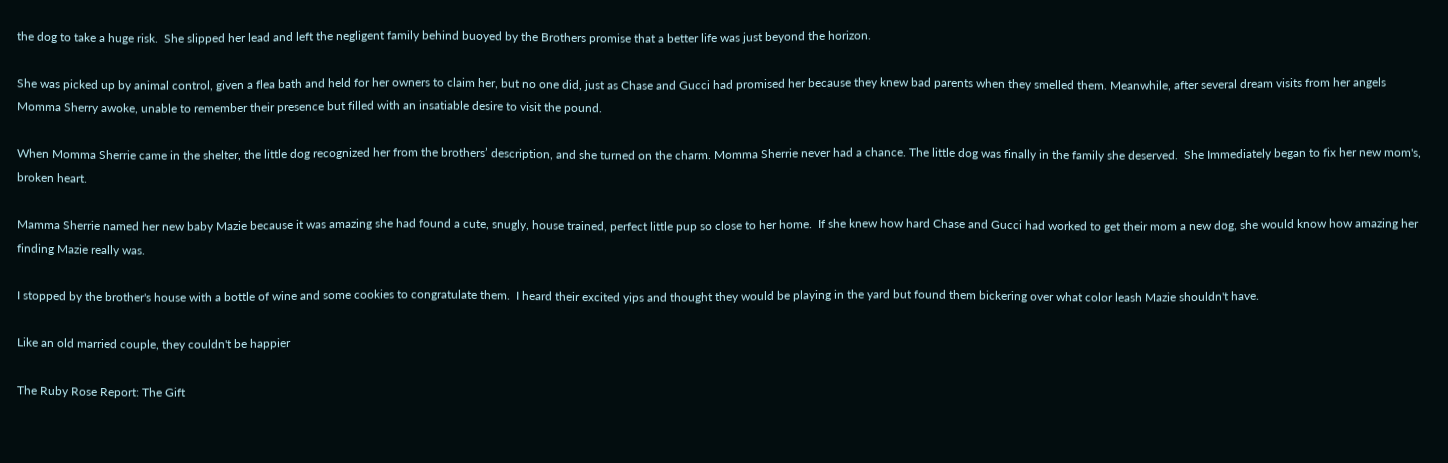the dog to take a huge risk.  She slipped her lead and left the negligent family behind buoyed by the Brothers promise that a better life was just beyond the horizon.

She was picked up by animal control, given a flea bath and held for her owners to claim her, but no one did, just as Chase and Gucci had promised her because they knew bad parents when they smelled them. Meanwhile, after several dream visits from her angels Momma Sherry awoke, unable to remember their presence but filled with an insatiable desire to visit the pound.

When Momma Sherrie came in the shelter, the little dog recognized her from the brothers’ description, and she turned on the charm. Momma Sherrie never had a chance. The little dog was finally in the family she deserved.  She Immediately began to fix her new mom's, broken heart.

Mamma Sherrie named her new baby Mazie because it was amazing she had found a cute, snugly, house trained, perfect little pup so close to her home.  If she knew how hard Chase and Gucci had worked to get their mom a new dog, she would know how amazing her finding Mazie really was.

I stopped by the brother's house with a bottle of wine and some cookies to congratulate them.  I heard their excited yips and thought they would be playing in the yard but found them bickering over what color leash Mazie shouldn't have.

Like an old married couple, they couldn't be happier

The Ruby Rose Report: The Gift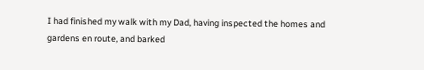I had finished my walk with my Dad, having inspected the homes and gardens en route, and barked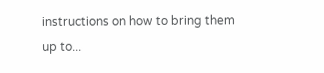instructions on how to bring them up to...